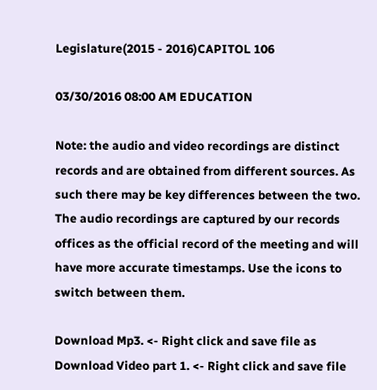Legislature(2015 - 2016)CAPITOL 106

03/30/2016 08:00 AM EDUCATION

Note: the audio and video recordings are distinct records and are obtained from different sources. As such there may be key differences between the two. The audio recordings are captured by our records offices as the official record of the meeting and will have more accurate timestamps. Use the icons to switch between them.

Download Mp3. <- Right click and save file as
Download Video part 1. <- Right click and save file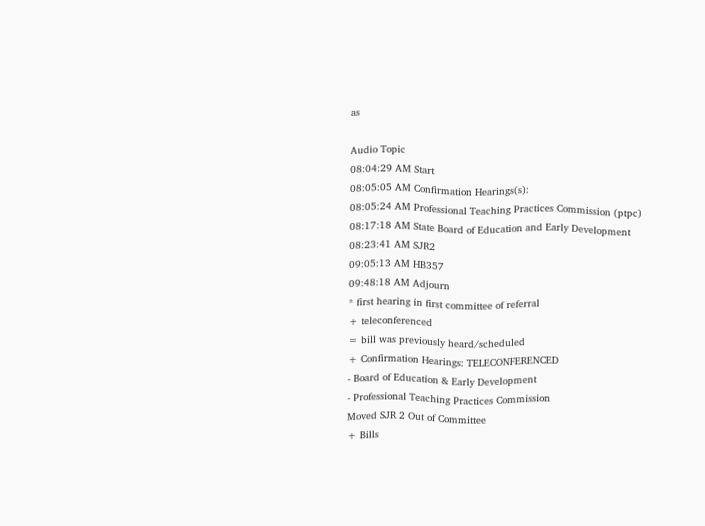as

Audio Topic
08:04:29 AM Start
08:05:05 AM Confirmation Hearings(s):
08:05:24 AM Professional Teaching Practices Commission (ptpc)
08:17:18 AM State Board of Education and Early Development
08:23:41 AM SJR2
09:05:13 AM HB357
09:48:18 AM Adjourn
* first hearing in first committee of referral
+ teleconferenced
= bill was previously heard/scheduled
+ Confirmation Hearings: TELECONFERENCED
- Board of Education & Early Development
- Professional Teaching Practices Commission
Moved SJR 2 Out of Committee
+ Bills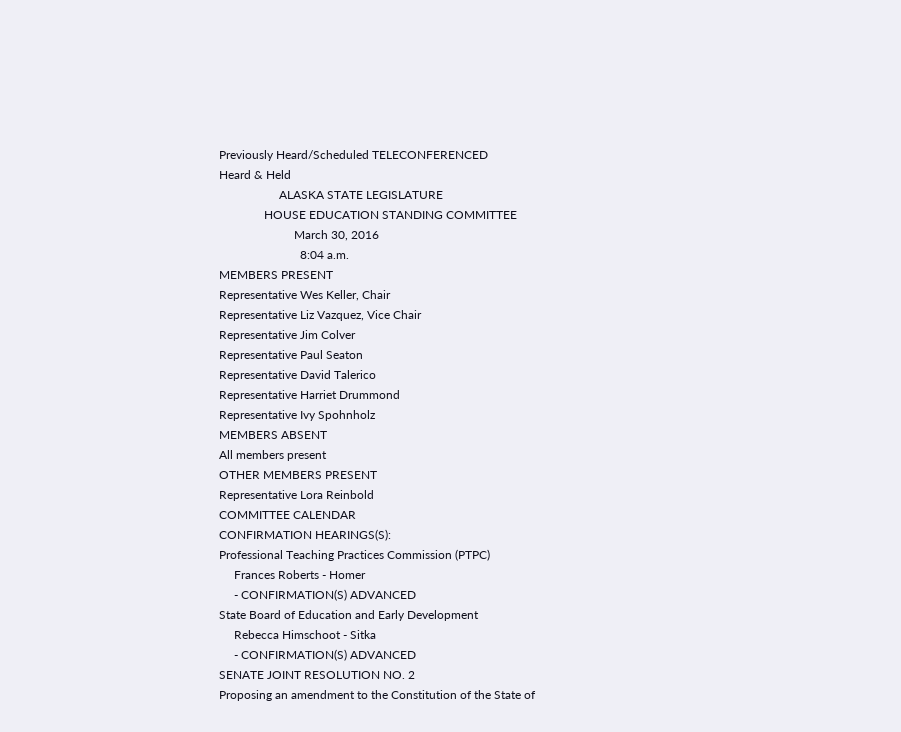Previously Heard/Scheduled TELECONFERENCED
Heard & Held
                    ALASKA STATE LEGISLATURE
               HOUSE EDUCATION STANDING COMMITTEE
                         March 30, 2016
                           8:04 a.m.
MEMBERS PRESENT
Representative Wes Keller, Chair
Representative Liz Vazquez, Vice Chair
Representative Jim Colver
Representative Paul Seaton
Representative David Talerico
Representative Harriet Drummond
Representative Ivy Spohnholz
MEMBERS ABSENT
All members present
OTHER MEMBERS PRESENT
Representative Lora Reinbold
COMMITTEE CALENDAR
CONFIRMATION HEARINGS(S):
Professional Teaching Practices Commission (PTPC)
     Frances Roberts - Homer
     - CONFIRMATION(S) ADVANCED
State Board of Education and Early Development
     Rebecca Himschoot - Sitka
     - CONFIRMATION(S) ADVANCED
SENATE JOINT RESOLUTION NO. 2
Proposing an amendment to the Constitution of the State of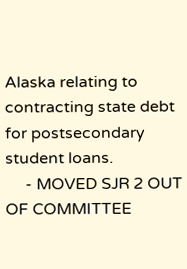Alaska relating to contracting state debt for postsecondary
student loans.
     - MOVED SJR 2 OUT OF COMMITTEE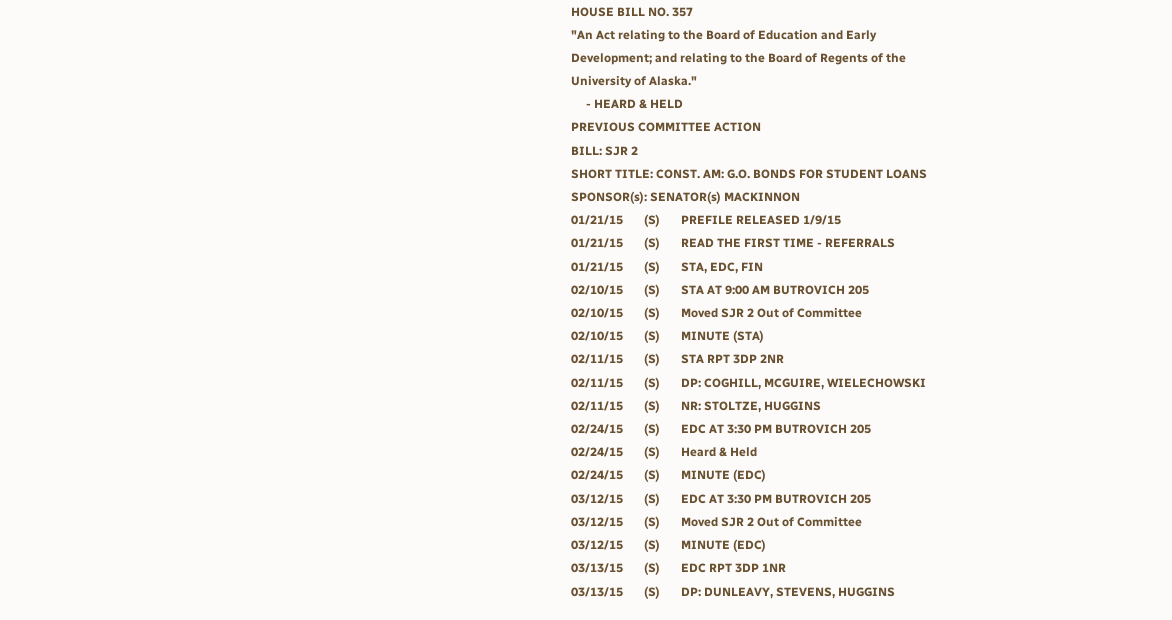HOUSE BILL NO. 357
"An Act relating to the Board of Education and Early
Development; and relating to the Board of Regents of the
University of Alaska."
     - HEARD & HELD
PREVIOUS COMMITTEE ACTION
BILL: SJR 2
SHORT TITLE: CONST. AM: G.O. BONDS FOR STUDENT LOANS
SPONSOR(s): SENATOR(s) MACKINNON
01/21/15       (S)       PREFILE RELEASED 1/9/15
01/21/15       (S)       READ THE FIRST TIME - REFERRALS
01/21/15       (S)       STA, EDC, FIN
02/10/15       (S)       STA AT 9:00 AM BUTROVICH 205
02/10/15       (S)       Moved SJR 2 Out of Committee
02/10/15       (S)       MINUTE (STA)
02/11/15       (S)       STA RPT 3DP 2NR
02/11/15       (S)       DP: COGHILL, MCGUIRE, WIELECHOWSKI
02/11/15       (S)       NR: STOLTZE, HUGGINS
02/24/15       (S)       EDC AT 3:30 PM BUTROVICH 205
02/24/15       (S)       Heard & Held
02/24/15       (S)       MINUTE (EDC)
03/12/15       (S)       EDC AT 3:30 PM BUTROVICH 205
03/12/15       (S)       Moved SJR 2 Out of Committee
03/12/15       (S)       MINUTE (EDC)
03/13/15       (S)       EDC RPT 3DP 1NR
03/13/15       (S)       DP: DUNLEAVY, STEVENS, HUGGINS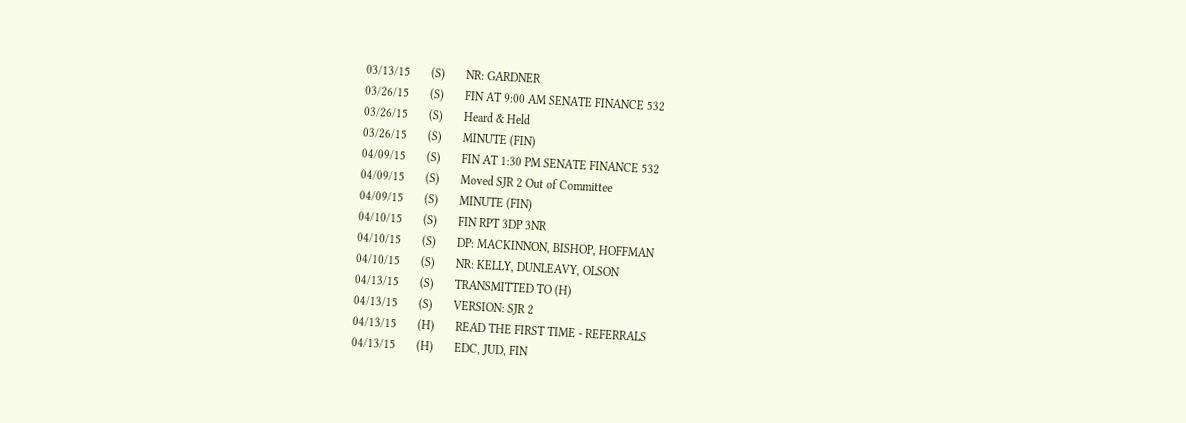03/13/15       (S)       NR: GARDNER
03/26/15       (S)       FIN AT 9:00 AM SENATE FINANCE 532
03/26/15       (S)       Heard & Held
03/26/15       (S)       MINUTE (FIN)
04/09/15       (S)       FIN AT 1:30 PM SENATE FINANCE 532
04/09/15       (S)       Moved SJR 2 Out of Committee
04/09/15       (S)       MINUTE (FIN)
04/10/15       (S)       FIN RPT 3DP 3NR
04/10/15       (S)       DP: MACKINNON, BISHOP, HOFFMAN
04/10/15       (S)       NR: KELLY, DUNLEAVY, OLSON
04/13/15       (S)       TRANSMITTED TO (H)
04/13/15       (S)       VERSION: SJR 2
04/13/15       (H)       READ THE FIRST TIME - REFERRALS
04/13/15       (H)       EDC, JUD, FIN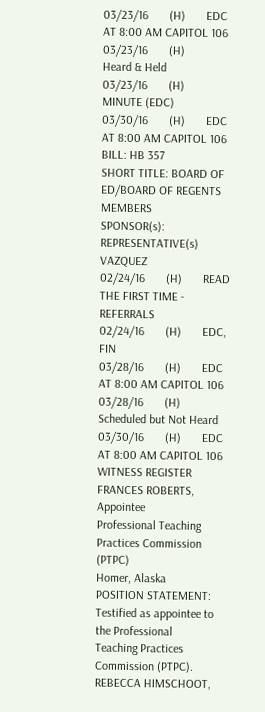03/23/16       (H)       EDC AT 8:00 AM CAPITOL 106
03/23/16       (H)       Heard & Held
03/23/16       (H)       MINUTE (EDC)
03/30/16       (H)       EDC AT 8:00 AM CAPITOL 106
BILL: HB 357
SHORT TITLE: BOARD OF ED/BOARD OF REGENTS MEMBERS
SPONSOR(s): REPRESENTATIVE(s) VAZQUEZ
02/24/16       (H)       READ THE FIRST TIME - REFERRALS
02/24/16       (H)       EDC, FIN
03/28/16       (H)       EDC AT 8:00 AM CAPITOL 106
03/28/16       (H)       Scheduled but Not Heard
03/30/16       (H)       EDC AT 8:00 AM CAPITOL 106
WITNESS REGISTER
FRANCES ROBERTS, Appointee
Professional Teaching Practices Commission (PTPC)
Homer, Alaska
POSITION STATEMENT:  Testified as appointee to the Professional
Teaching Practices Commission (PTPC).
REBECCA HIMSCHOOT,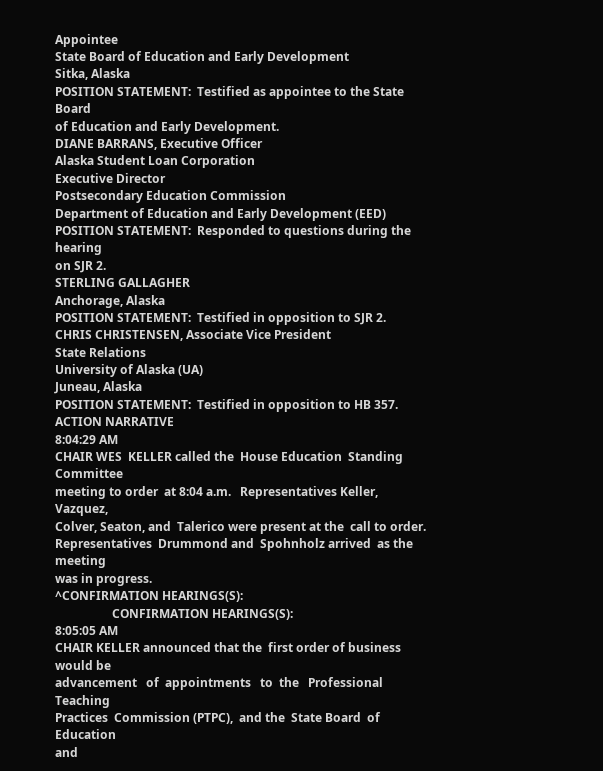Appointee
State Board of Education and Early Development
Sitka, Alaska
POSITION STATEMENT:  Testified as appointee to the State Board
of Education and Early Development.
DIANE BARRANS, Executive Officer
Alaska Student Loan Corporation
Executive Director
Postsecondary Education Commission
Department of Education and Early Development (EED)
POSITION STATEMENT:  Responded to questions during the hearing
on SJR 2.
STERLING GALLAGHER
Anchorage, Alaska
POSITION STATEMENT:  Testified in opposition to SJR 2.
CHRIS CHRISTENSEN, Associate Vice President
State Relations
University of Alaska (UA)
Juneau, Alaska
POSITION STATEMENT:  Testified in opposition to HB 357.
ACTION NARRATIVE
8:04:29 AM
CHAIR WES  KELLER called the  House Education  Standing Committee
meeting to order  at 8:04 a.m.   Representatives Keller, Vazquez,
Colver, Seaton, and  Talerico were present at the  call to order.
Representatives  Drummond and  Spohnholz arrived  as the  meeting
was in progress.
^CONFIRMATION HEARINGS(S):
                   CONFIRMATION HEARINGS(S):
8:05:05 AM
CHAIR KELLER announced that the  first order of business would be
advancement   of  appointments   to  the   Professional  Teaching
Practices  Commission (PTPC),  and the  State Board  of Education
and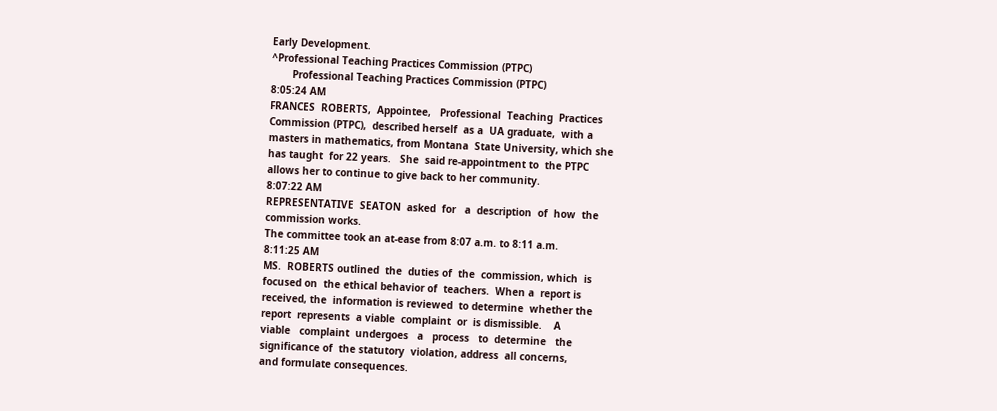Early Development.
^Professional Teaching Practices Commission (PTPC)
       Professional Teaching Practices Commission (PTPC)
8:05:24 AM
FRANCES  ROBERTS,  Appointee,   Professional  Teaching  Practices
Commission (PTPC),  described herself  as a  UA graduate,  with a
masters in mathematics, from Montana  State University, which she
has taught  for 22 years.   She  said re-appointment to  the PTPC
allows her to continue to give back to her community.
8:07:22 AM
REPRESENTATIVE  SEATON  asked  for   a  description  of  how  the
commission works.
The committee took an at-ease from 8:07 a.m. to 8:11 a.m.
8:11:25 AM
MS.  ROBERTS outlined  the  duties of  the  commission, which  is
focused on  the ethical behavior of  teachers.  When a  report is
received, the  information is reviewed  to determine  whether the
report  represents  a viable  complaint  or  is dismissible.    A
viable   complaint  undergoes   a   process   to  determine   the
significance of  the statutory  violation, address  all concerns,
and formulate consequences.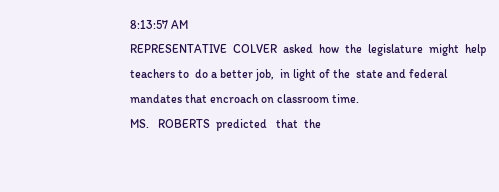8:13:57 AM
REPRESENTATIVE  COLVER  asked  how  the  legislature  might  help
teachers to  do a better job,  in light of the  state and federal
mandates that encroach on classroom time.
MS.   ROBERTS  predicted   that  the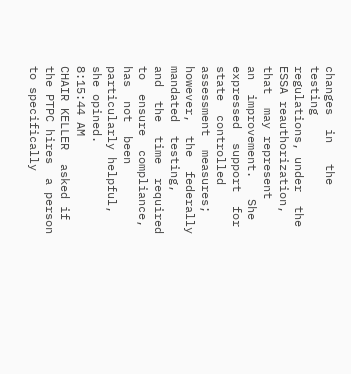changes  in   the  testing
regulations, under  the ESSA reauthorization, that  may represent
an  improvement.   She  expressed  support  for state  controlled
assessment  measures; however,  the  federally mandated  testing,
and  the  time  required  to  ensure  compliance,  has  not  been
particularly helpful, she opined.
8:15:44 AM
CHAIR KELLER  asked if  the PTPC hires  a person  to specifically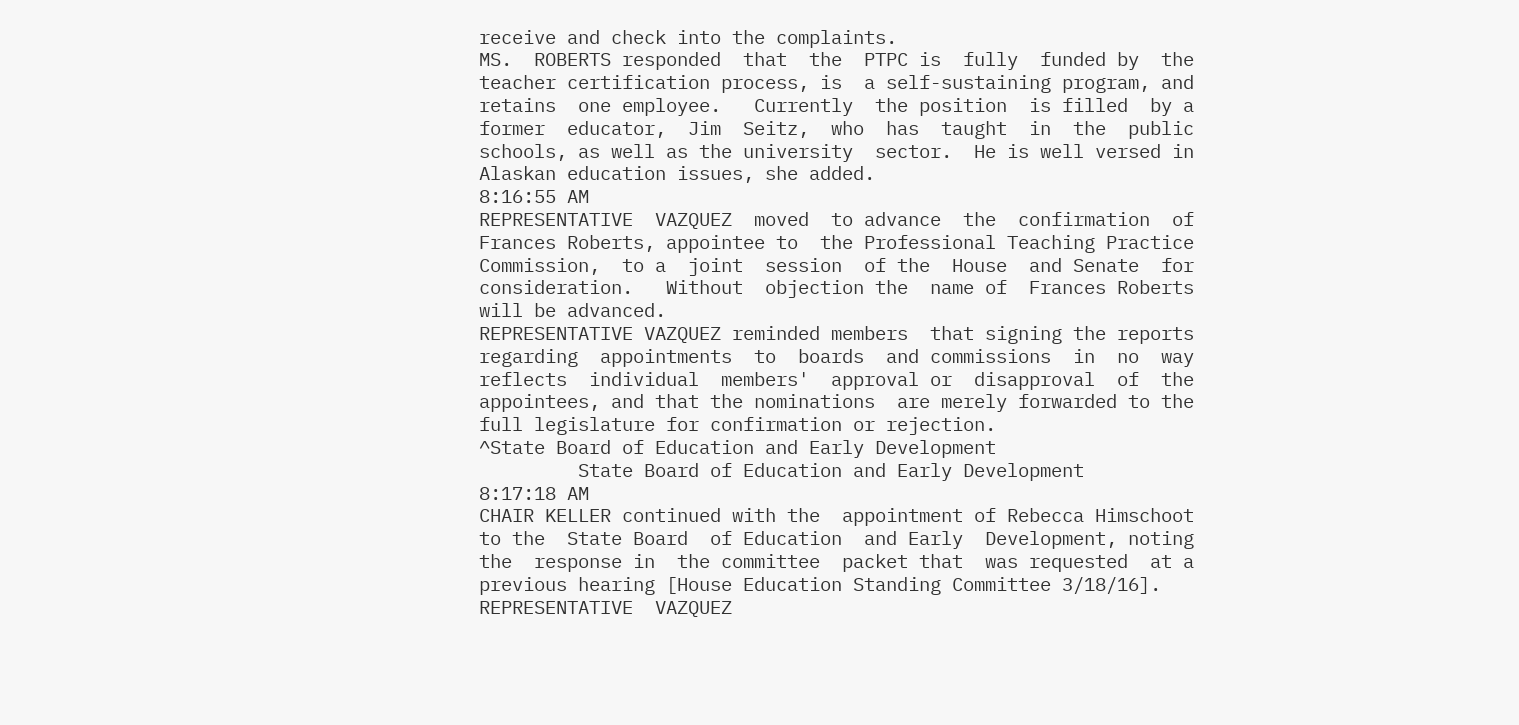receive and check into the complaints.
MS.  ROBERTS responded  that  the  PTPC is  fully  funded by  the
teacher certification process, is  a self-sustaining program, and
retains  one employee.   Currently  the position  is filled  by a
former  educator,  Jim  Seitz,  who  has  taught  in  the  public
schools, as well as the university  sector.  He is well versed in
Alaskan education issues, she added.
8:16:55 AM
REPRESENTATIVE  VAZQUEZ  moved  to advance  the  confirmation  of
Frances Roberts, appointee to  the Professional Teaching Practice
Commission,  to a  joint  session  of the  House  and Senate  for
consideration.   Without  objection the  name of  Frances Roberts
will be advanced.
REPRESENTATIVE VAZQUEZ reminded members  that signing the reports
regarding  appointments  to  boards  and commissions  in  no  way
reflects  individual  members'  approval or  disapproval  of  the
appointees, and that the nominations  are merely forwarded to the
full legislature for confirmation or rejection.
^State Board of Education and Early Development
         State Board of Education and Early Development
8:17:18 AM
CHAIR KELLER continued with the  appointment of Rebecca Himschoot
to the  State Board  of Education  and Early  Development, noting
the  response in  the committee  packet that  was requested  at a
previous hearing [House Education Standing Committee 3/18/16].
REPRESENTATIVE  VAZQUEZ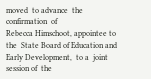moved  to advance  the  confirmation  of
Rebecca Himschoot, appointee to the  State Board of Education and
Early Development,  to a  joint session of  the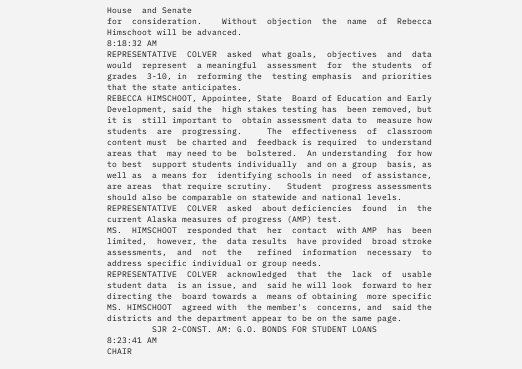House  and Senate
for  consideration.    Without  objection  the  name  of  Rebecca
Himschoot will be advanced.
8:18:32 AM
REPRESENTATIVE  COLVER  asked  what goals,  objectives  and  data
would  represent  a meaningful  assessment  for  the students  of
grades  3-10, in  reforming the  testing emphasis  and priorities
that the state anticipates.
REBECCA HIMSCHOOT, Appointee, State  Board of Education and Early
Development, said the  high stakes testing has  been removed, but
it is  still important to  obtain assessment data to  measure how
students  are  progressing.     The  effectiveness  of  classroom
content must  be charted and  feedback is required  to understand
areas that  may need to be  bolstered.  An understanding  for how
to best  support students individually  and on a group  basis, as
well as  a means for  identifying schools in need  of assistance,
are areas  that require scrutiny.   Student  progress assessments
should also be comparable on statewide and national levels.
REPRESENTATIVE  COLVER  asked  about deficiencies  found  in  the
current Alaska measures of progress (AMP) test.
MS.  HIMSCHOOT  responded that  her  contact  with AMP  has  been
limited,  however, the  data results  have provided  broad stroke
assessments,  and  not  the   refined  information  necessary  to
address specific individual or group needs.
REPRESENTATIVE  COLVER  acknowledged  that  the  lack  of  usable
student data  is an issue, and  said he will look  forward to her
directing the  board towards a  means of obtaining  more specific
MS. HIMSCHOOT  agreed with  the member's  concerns, and  said the
districts and the department appear to be on the same page.
         SJR 2-CONST. AM: G.O. BONDS FOR STUDENT LOANS
8:23:41 AM
CHAIR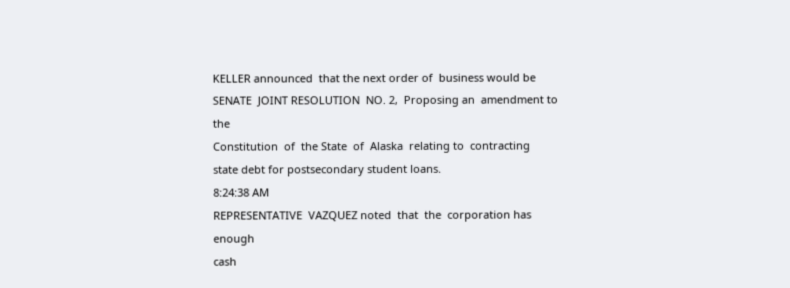KELLER announced  that the next order of  business would be
SENATE  JOINT RESOLUTION  NO. 2,  Proposing an  amendment to  the
Constitution  of  the State  of  Alaska  relating to  contracting
state debt for postsecondary student loans.
8:24:38 AM
REPRESENTATIVE  VAZQUEZ noted  that  the  corporation has  enough
cash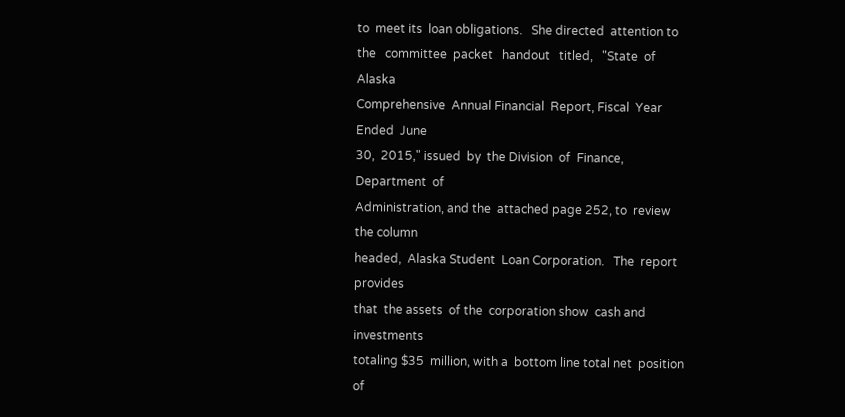to  meet its  loan obligations.   She directed  attention to
the   committee  packet   handout   titled,   "State  of   Alaska
Comprehensive  Annual Financial  Report, Fiscal  Year Ended  June
30,  2015," issued  by  the Division  of  Finance, Department  of
Administration, and the  attached page 252, to  review the column
headed,  Alaska Student  Loan Corporation.   The  report provides
that  the assets  of the  corporation show  cash and  investments
totaling $35  million, with a  bottom line total net  position of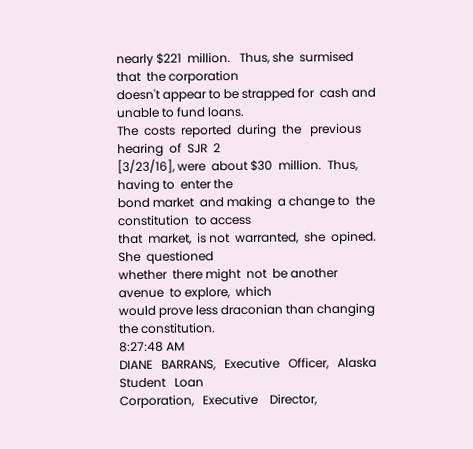nearly $221  million.   Thus, she  surmised that  the corporation
doesn't appear to be strapped for  cash and unable to fund loans.
The  costs  reported  during  the   previous  hearing  of  SJR  2
[3/23/16], were  about $30  million.  Thus,  having to  enter the
bond market  and making  a change to  the constitution  to access
that  market,  is not  warranted,  she  opined.   She  questioned
whether  there might  not  be another  avenue  to explore,  which
would prove less draconian than changing the constitution.
8:27:48 AM
DIANE   BARRANS,   Executive   Officer,   Alaska   Student   Loan
Corporation,   Executive    Director,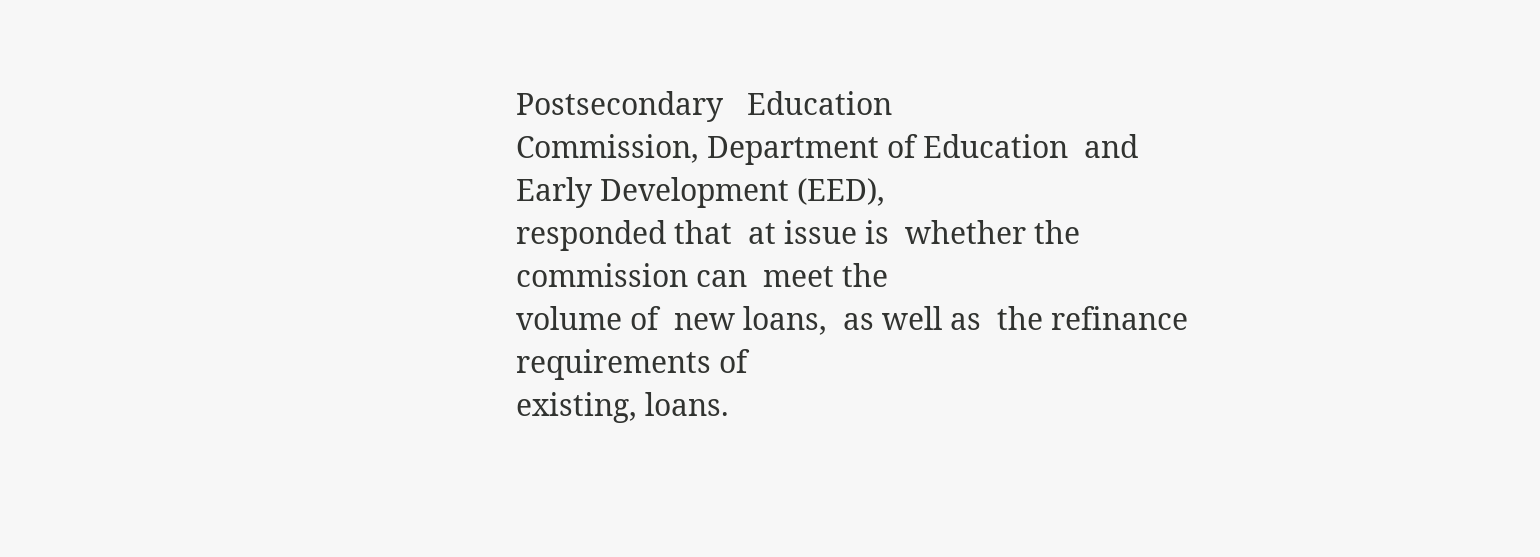Postsecondary   Education
Commission, Department of Education  and Early Development (EED),
responded that  at issue is  whether the commission can  meet the
volume of  new loans,  as well as  the refinance  requirements of
existing, loans.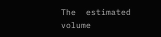The  estimated volume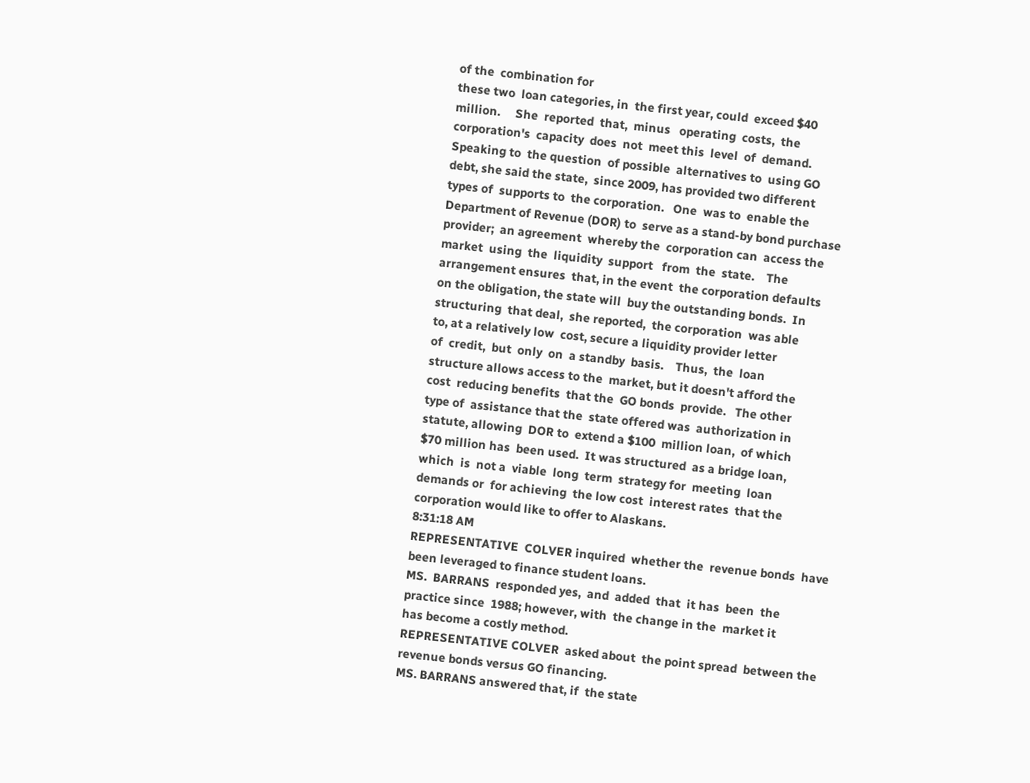of the  combination for
these two  loan categories, in  the first year, could  exceed $40
million.     She  reported  that,  minus   operating  costs,  the
corporation's  capacity  does  not  meet this  level  of  demand.
Speaking to  the question  of possible  alternatives to  using GO
debt, she said the state,  since 2009, has provided two different
types of  supports to  the corporation.   One  was to  enable the
Department of Revenue (DOR) to  serve as a stand-by bond purchase
provider;  an agreement  whereby the  corporation can  access the
market  using  the  liquidity  support   from  the  state.    The
arrangement ensures  that, in the event  the corporation defaults
on the obligation, the state will  buy the outstanding bonds.  In
structuring  that deal,  she reported,  the corporation  was able
to, at a relatively low  cost, secure a liquidity provider letter
of  credit,  but  only  on  a standby  basis.    Thus,  the  loan
structure allows access to the  market, but it doesn't afford the
cost  reducing benefits  that the  GO bonds  provide.   The other
type of  assistance that the  state offered was  authorization in
statute, allowing  DOR to  extend a $100  million loan,  of which
$70 million has  been used.  It was structured  as a bridge loan,
which  is  not a  viable  long  term  strategy for  meeting  loan
demands or  for achieving  the low cost  interest rates  that the
corporation would like to offer to Alaskans.
8:31:18 AM
REPRESENTATIVE  COLVER inquired  whether the  revenue bonds  have
been leveraged to finance student loans.
MS.  BARRANS  responded yes,  and  added  that  it has  been  the
practice since  1988; however, with  the change in the  market it
has become a costly method.
REPRESENTATIVE COLVER  asked about  the point spread  between the
revenue bonds versus GO financing.
MS. BARRANS answered that, if  the state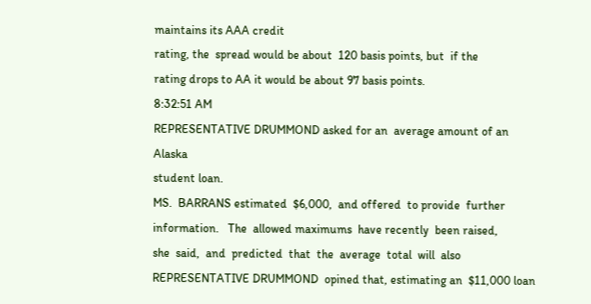maintains its AAA credit
rating, the  spread would be about  120 basis points, but  if the
rating drops to AA it would be about 97 basis points.
8:32:51 AM
REPRESENTATIVE DRUMMOND asked for an  average amount of an Alaska
student loan.
MS.  BARRANS estimated  $6,000,  and offered  to provide  further
information.   The  allowed maximums  have recently  been raised,
she  said,  and  predicted  that  the  average  total  will  also
REPRESENTATIVE DRUMMOND  opined that, estimating an  $11,000 loan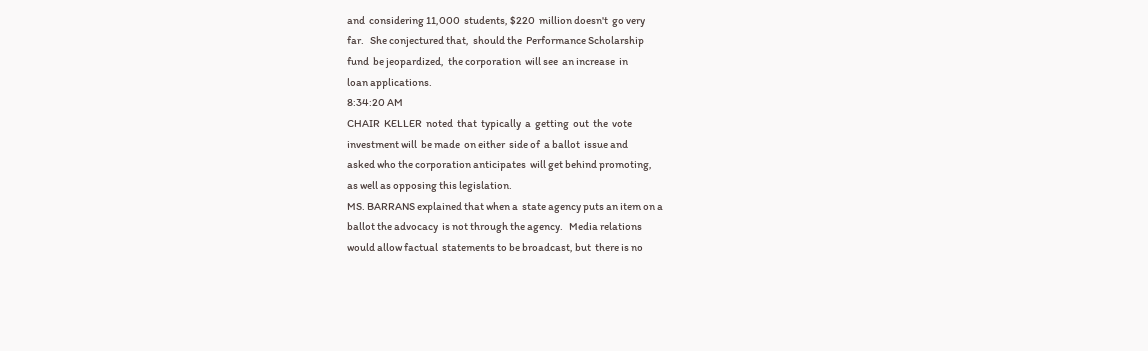and  considering 11,000  students, $220  million doesn't  go very
far.   She conjectured that,  should the  Performance Scholarship
fund  be jeopardized,  the corporation  will see  an increase  in
loan applications.
8:34:20 AM
CHAIR  KELLER  noted  that  typically  a  getting  out  the  vote
investment will  be made  on either  side of  a ballot  issue and
asked who the corporation anticipates  will get behind promoting,
as well as opposing this legislation.
MS. BARRANS explained that when a  state agency puts an item on a
ballot the advocacy  is not through the agency.   Media relations
would allow factual  statements to be broadcast, but  there is no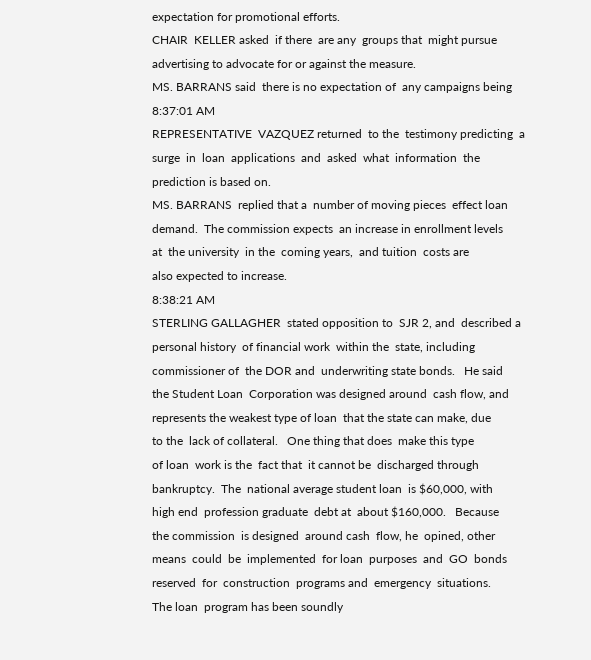expectation for promotional efforts.
CHAIR  KELLER asked  if there  are any  groups that  might pursue
advertising to advocate for or against the measure.
MS. BARRANS said  there is no expectation of  any campaigns being
8:37:01 AM
REPRESENTATIVE  VAZQUEZ returned  to the  testimony predicting  a
surge  in  loan  applications  and  asked  what  information  the
prediction is based on.
MS. BARRANS  replied that a  number of moving pieces  effect loan
demand.  The commission expects  an increase in enrollment levels
at  the university  in the  coming years,  and tuition  costs are
also expected to increase.
8:38:21 AM
STERLING GALLAGHER  stated opposition to  SJR 2, and  described a
personal history  of financial work  within the  state, including
commissioner of  the DOR and  underwriting state bonds.   He said
the Student Loan  Corporation was designed around  cash flow, and
represents the weakest type of loan  that the state can make, due
to the  lack of collateral.   One thing that does  make this type
of loan  work is the  fact that  it cannot be  discharged through
bankruptcy.  The  national average student loan  is $60,000, with
high end  profession graduate  debt at  about $160,000.   Because
the commission  is designed  around cash  flow, he  opined, other
means  could  be  implemented  for loan  purposes  and  GO  bonds
reserved  for  construction  programs and  emergency  situations.
The loan  program has been soundly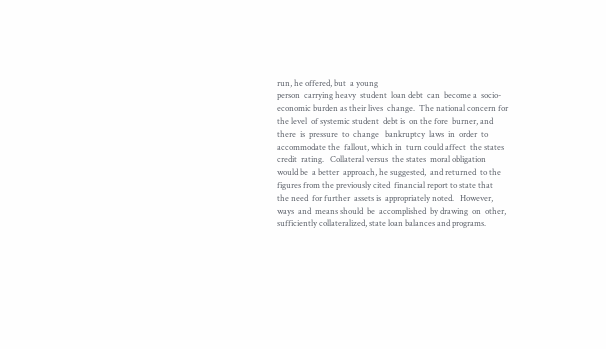run, he offered, but  a young
person  carrying heavy  student  loan debt  can  become a  socio-
economic burden as their lives  change.  The national concern for
the level  of systemic student  debt is  on the fore  burner, and
there  is  pressure  to  change   bankruptcy  laws  in  order  to
accommodate the  fallout, which in  turn could affect  the states
credit  rating.   Collateral versus  the states  moral obligation
would be  a better  approach, he suggested,  and returned  to the
figures from the previously cited  financial report to state that
the need  for further  assets is  appropriately noted.   However,
ways  and  means should  be  accomplished  by drawing  on  other,
sufficiently collateralized, state loan balances and programs.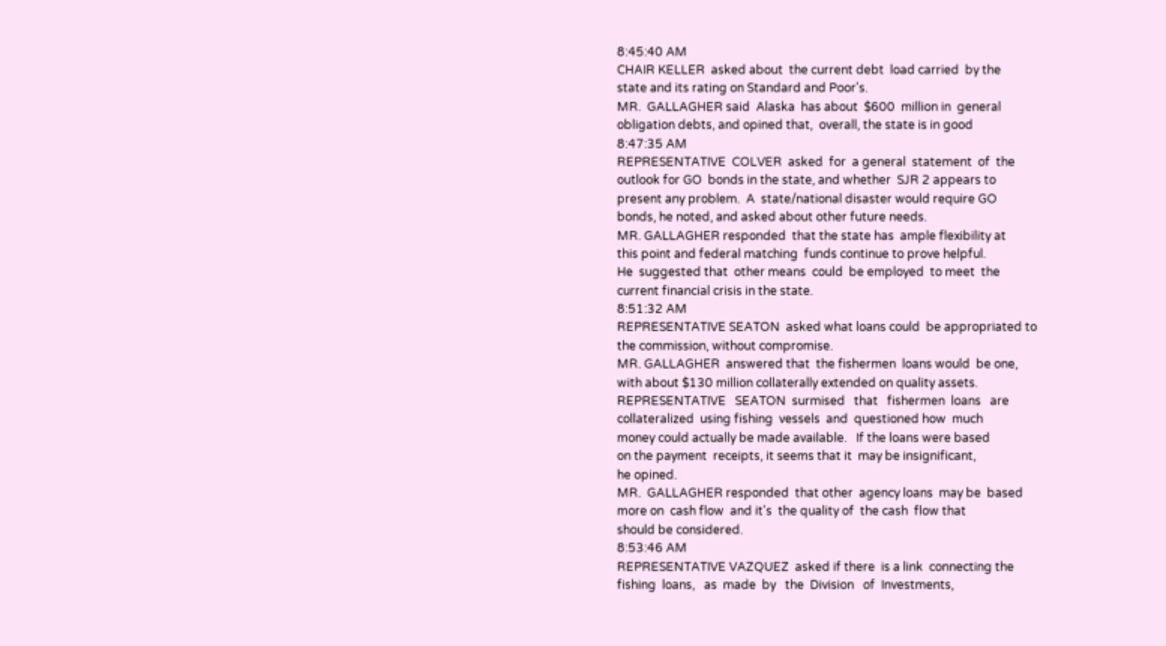8:45:40 AM
CHAIR KELLER  asked about  the current debt  load carried  by the
state and its rating on Standard and Poor's.
MR.  GALLAGHER said  Alaska  has about  $600  million in  general
obligation debts, and opined that,  overall, the state is in good
8:47:35 AM
REPRESENTATIVE  COLVER  asked  for  a general  statement  of  the
outlook for GO  bonds in the state, and whether  SJR 2 appears to
present any problem.  A  state/national disaster would require GO
bonds, he noted, and asked about other future needs.
MR. GALLAGHER responded  that the state has  ample flexibility at
this point and federal matching  funds continue to prove helpful.
He  suggested that  other means  could  be employed  to meet  the
current financial crisis in the state.
8:51:32 AM
REPRESENTATIVE SEATON  asked what loans could  be appropriated to
the commission, without compromise.
MR. GALLAGHER  answered that  the fishermen  loans would  be one,
with about $130 million collaterally extended on quality assets.
REPRESENTATIVE   SEATON  surmised   that   fishermen  loans   are
collateralized  using fishing  vessels  and  questioned how  much
money could actually be made available.   If the loans were based
on the payment  receipts, it seems that it  may be insignificant,
he opined.
MR.  GALLAGHER responded  that other  agency loans  may be  based
more on  cash flow  and it's  the quality of  the cash  flow that
should be considered.
8:53:46 AM
REPRESENTATIVE VAZQUEZ  asked if there  is a link  connecting the
fishing  loans,   as  made  by   the  Division   of  Investments,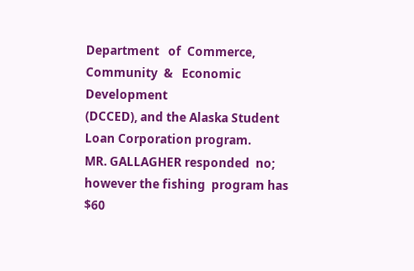Department   of  Commerce,   Community  &   Economic  Development
(DCCED), and the Alaska Student Loan Corporation program.
MR. GALLAGHER responded  no; however the fishing  program has $60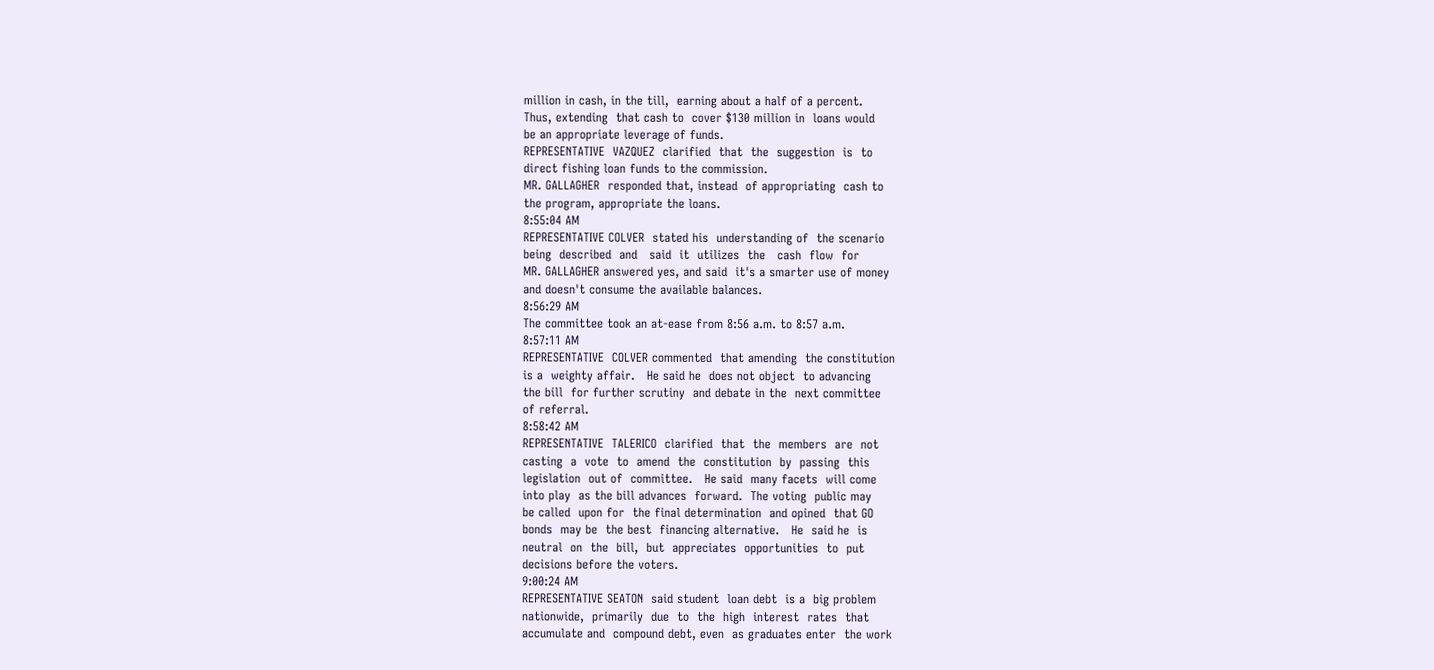million in cash, in the till,  earning about a half of a percent.
Thus, extending  that cash to  cover $130 million in  loans would
be an appropriate leverage of funds.
REPRESENTATIVE  VAZQUEZ  clarified  that  the  suggestion  is  to
direct fishing loan funds to the commission.
MR. GALLAGHER  responded that, instead  of appropriating  cash to
the program, appropriate the loans.
8:55:04 AM
REPRESENTATIVE COLVER  stated his  understanding of  the scenario
being  described  and   said  it  utilizes  the   cash  flow  for
MR. GALLAGHER answered yes, and said  it's a smarter use of money
and doesn't consume the available balances.
8:56:29 AM
The committee took an at-ease from 8:56 a.m. to 8:57 a.m.
8:57:11 AM
REPRESENTATIVE  COLVER commented  that amending  the constitution
is a  weighty affair.   He said he  does not object  to advancing
the bill  for further scrutiny  and debate in the  next committee
of referral.
8:58:42 AM
REPRESENTATIVE  TALERICO  clarified  that  the  members  are  not
casting  a  vote  to  amend  the  constitution  by  passing  this
legislation  out of  committee.   He said  many facets  will come
into play  as the bill advances  forward.  The voting  public may
be called  upon for  the final determination  and opined  that GO
bonds  may be  the best  financing alternative.   He  said he  is
neutral  on  the  bill,  but  appreciates  opportunities  to  put
decisions before the voters.
9:00:24 AM
REPRESENTATIVE SEATON  said student  loan debt  is a  big problem
nationwide,  primarily  due  to  the  high  interest  rates  that
accumulate and  compound debt, even  as graduates enter  the work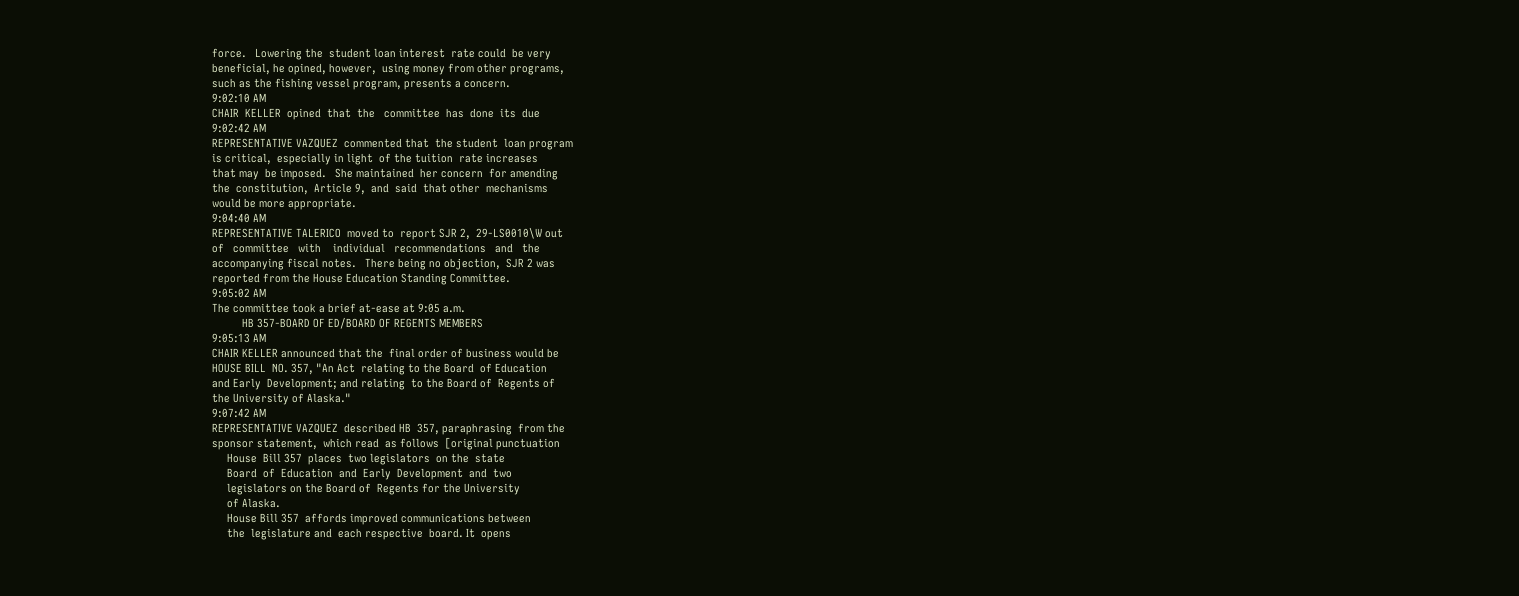force.   Lowering the  student loan interest  rate could  be very
beneficial, he opined, however,  using money from other programs,
such as the fishing vessel program, presents a concern.
9:02:10 AM
CHAIR  KELLER  opined  that  the   committee  has  done  its  due
9:02:42 AM
REPRESENTATIVE VAZQUEZ  commented that  the student  loan program
is critical,  especially in light  of the tuition  rate increases
that may  be imposed.   She maintained  her concern  for amending
the  constitution,  Article 9,  and  said  that other  mechanisms
would be more appropriate.
9:04:40 AM
REPRESENTATIVE TALERICO  moved to  report SJR 2,  29-LS0010\W out
of   committee   with    individual   recommendations   and   the
accompanying fiscal notes.   There being no objection,  SJR 2 was
reported from the House Education Standing Committee.
9:05:02 AM
The committee took a brief at-ease at 9:05 a.m.
          HB 357-BOARD OF ED/BOARD OF REGENTS MEMBERS
9:05:13 AM
CHAIR KELLER announced that the  final order of business would be
HOUSE BILL  NO. 357, "An Act  relating to the Board  of Education
and Early  Development; and relating  to the Board of  Regents of
the University of Alaska."
9:07:42 AM
REPRESENTATIVE VAZQUEZ  described HB  357, paraphrasing  from the
sponsor statement,  which read  as follows  [original punctuation
     House  Bill 357  places  two legislators  on the  state
     Board  of  Education  and  Early  Development  and  two
     legislators on the Board of  Regents for the University
     of Alaska.
     House Bill 357  affords improved communications between
     the  legislature and  each respective  board. It  opens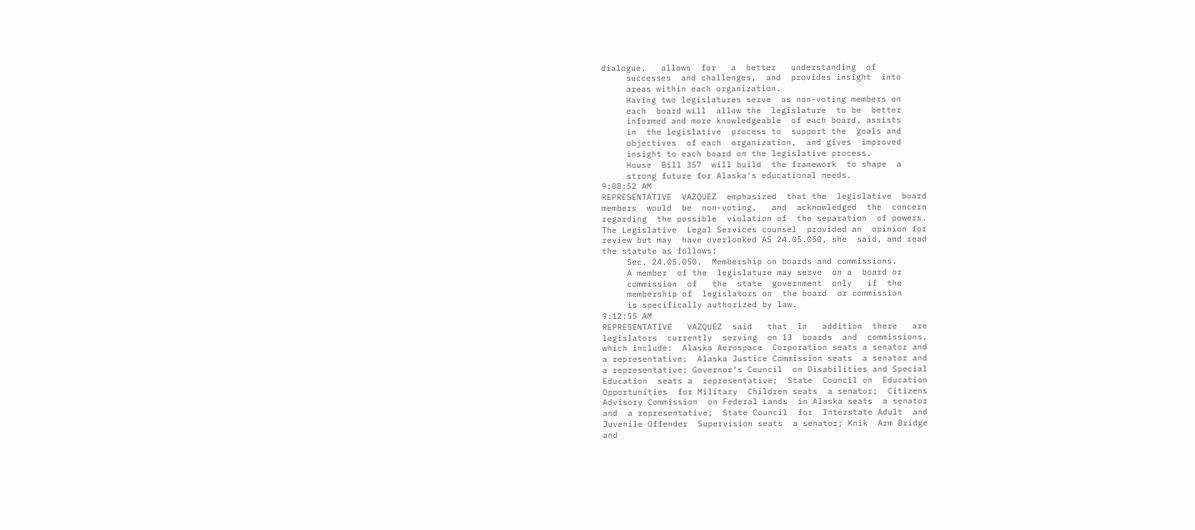dialogue,   allows  for   a  better   understanding  of
     successes  and challenges,  and  provides insight  into
     areas within each organization.
     Having two legislatures serve  as non-voting members on
     each  board will  allow the  legislature  to be  better
     informed and more knowledgeable  of each board, assists
     in  the legislative  process to  support the  goals and
     objectives  of each  organization,  and gives  improved
     insight to each board on the legislative process.
     House  Bill 357  will build  the framework  to shape  a
     strong future for Alaska's educational needs.
9:08:52 AM
REPRESENTATIVE  VAZQUEZ  emphasized  that the  legislative  board
members  would  be  non-voting,   and  acknowledged  the  concern
regarding  the possible  violation of  the separation  of powers.
The Legislative  Legal Services counsel  provided an  opinion for
review but may  have overlooked AS 24.05.050, she  said, and read
the statute as follows:
     Sec. 24.05.050.  Membership on boards and commissions.
     A member  of the  legislature may serve  on a  board or
     commission  of   the  state  government  only   if  the
     membership of  legislators on  the board  or commission
     is specifically authorized by law.
9:12:55 AM
REPRESENTATIVE   VAZQUEZ  said   that  in   addition  there   are
legislators  currently  serving  on 13  boards  and  commissions,
which include:  Alaska Aerospace  Corporation seats a senator and
a representative;  Alaska Justice Commission seats  a senator and
a representative; Governor's Council  on Disabilities and Special
Education  seats a  representative;  State  Council on  Education
Opportunities  for Military  Children seats  a senator;  Citizens
Advisory Commission  on Federal Lands  in Alaska seats  a senator
and  a representative;  State Council  for  Interstate Adult  and
Juvenile Offender  Supervision seats  a senator; Knik  Arm Bridge
and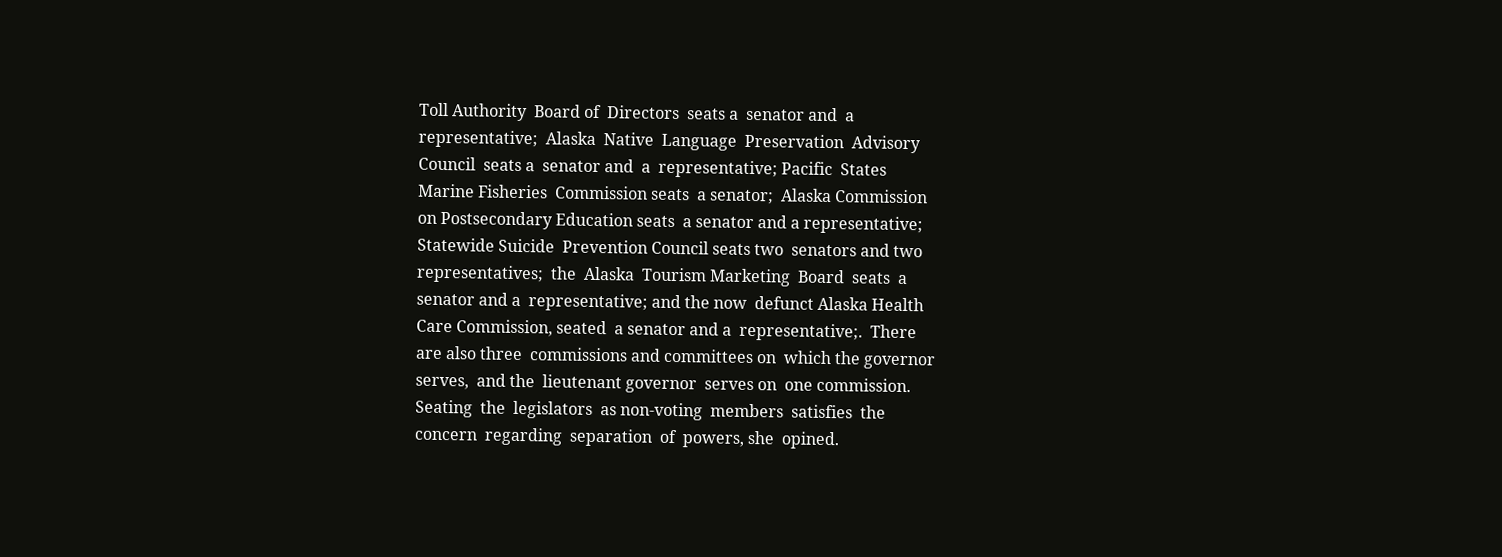Toll Authority  Board of  Directors  seats a  senator and  a
representative;  Alaska  Native  Language  Preservation  Advisory
Council  seats a  senator and  a  representative; Pacific  States
Marine Fisheries  Commission seats  a senator;  Alaska Commission
on Postsecondary Education seats  a senator and a representative;
Statewide Suicide  Prevention Council seats two  senators and two
representatives;  the  Alaska  Tourism Marketing  Board  seats  a
senator and a  representative; and the now  defunct Alaska Health
Care Commission, seated  a senator and a  representative;.  There
are also three  commissions and committees on  which the governor
serves,  and the  lieutenant governor  serves on  one commission.
Seating  the  legislators  as non-voting  members  satisfies  the
concern  regarding  separation  of  powers, she  opined.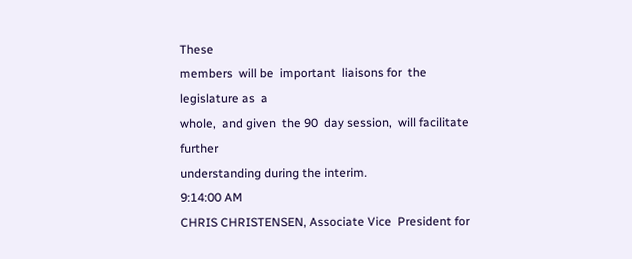These
members  will be  important  liaisons for  the  legislature as  a
whole,  and given  the 90  day session,  will facilitate  further
understanding during the interim.
9:14:00 AM
CHRIS CHRISTENSEN, Associate Vice  President for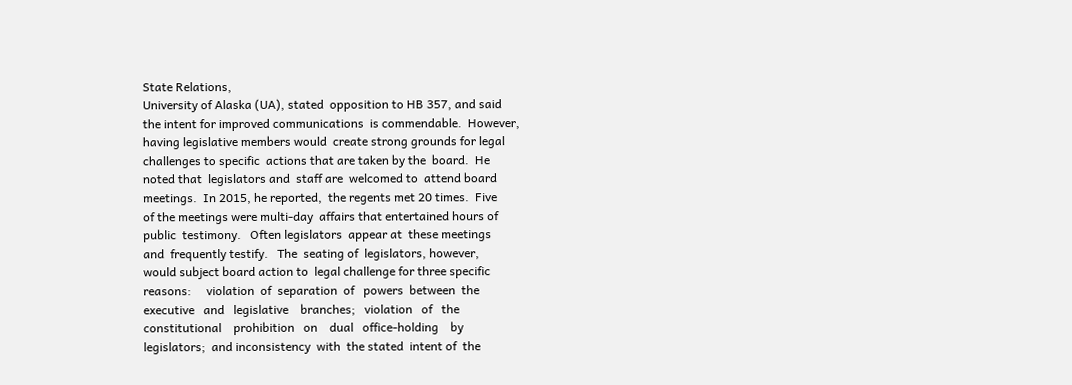State Relations,
University of Alaska (UA), stated  opposition to HB 357, and said
the intent for improved communications  is commendable.  However,
having legislative members would  create strong grounds for legal
challenges to specific  actions that are taken by the  board.  He
noted that  legislators and  staff are  welcomed to  attend board
meetings.  In 2015, he reported,  the regents met 20 times.  Five
of the meetings were multi-day  affairs that entertained hours of
public  testimony.   Often legislators  appear at  these meetings
and  frequently testify.   The  seating of  legislators, however,
would subject board action to  legal challenge for three specific
reasons:     violation  of  separation  of   powers  between  the
executive   and   legislative    branches;   violation   of   the
constitutional    prohibition   on    dual   office-holding    by
legislators;  and inconsistency  with  the stated  intent of  the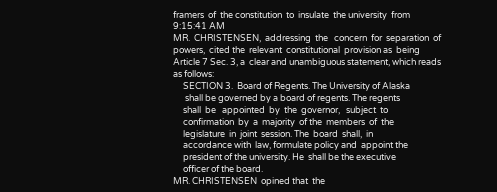framers  of  the constitution  to  insulate  the university  from
9:15:41 AM
MR.  CHRISTENSEN,  addressing  the   concern  for  separation  of
powers,  cited the  relevant  constitutional  provision as  being
Article 7 Sec. 3, a  clear and unambiguous statement, which reads
as follows:
     SECTION 3.  Board of Regents. The University of Alaska
      shall be governed by a board of regents. The regents
     shall  be   appointed  by  the  governor,   subject  to
     confirmation  by  a  majority  of the  members  of  the
     legislature  in  joint  session. The  board  shall,  in
     accordance with  law, formulate policy and  appoint the
     president of the university. He  shall be the executive
     officer of the board.
MR. CHRISTENSEN  opined that  the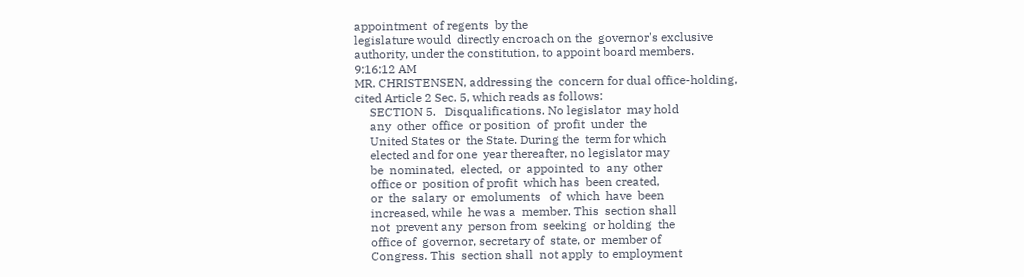appointment  of regents  by the
legislature would  directly encroach on the  governor's exclusive
authority, under the constitution, to appoint board members.
9:16:12 AM
MR. CHRISTENSEN, addressing the  concern for dual office-holding,
cited Article 2 Sec. 5, which reads as follows:
     SECTION 5.   Disqualifications. No legislator  may hold
     any  other  office  or position  of  profit  under  the
     United States or  the State. During the  term for which
     elected and for one  year thereafter, no legislator may
     be  nominated,  elected,  or  appointed  to  any  other
     office or  position of profit  which has  been created,
     or  the  salary  or  emoluments   of  which  have  been
     increased, while  he was a  member. This  section shall
     not  prevent any  person from  seeking  or holding  the
     office of  governor, secretary of  state, or  member of
     Congress. This  section shall  not apply  to employment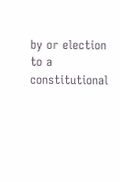by or election to a constitutional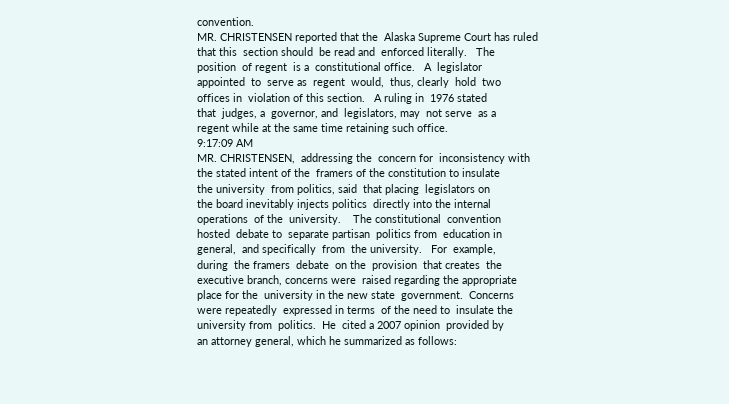convention.
MR. CHRISTENSEN reported that the  Alaska Supreme Court has ruled
that this  section should  be read and  enforced literally.   The
position  of regent  is a  constitutional office.   A  legislator
appointed  to  serve as  regent  would,  thus, clearly  hold  two
offices in  violation of this section.   A ruling in  1976 stated
that  judges, a  governor, and  legislators, may  not serve  as a
regent while at the same time retaining such office.
9:17:09 AM
MR. CHRISTENSEN,  addressing the  concern for  inconsistency with
the stated intent of the  framers of the constitution to insulate
the university  from politics, said  that placing  legislators on
the board inevitably injects politics  directly into the internal
operations  of the  university.    The constitutional  convention
hosted  debate to  separate partisan  politics from  education in
general,  and specifically  from  the university.   For  example,
during  the framers  debate  on the  provision  that creates  the
executive branch, concerns were  raised regarding the appropriate
place for the  university in the new state  government.  Concerns
were repeatedly  expressed in terms  of the need to  insulate the
university from  politics.  He  cited a 2007 opinion  provided by
an attorney general, which he summarized as follows: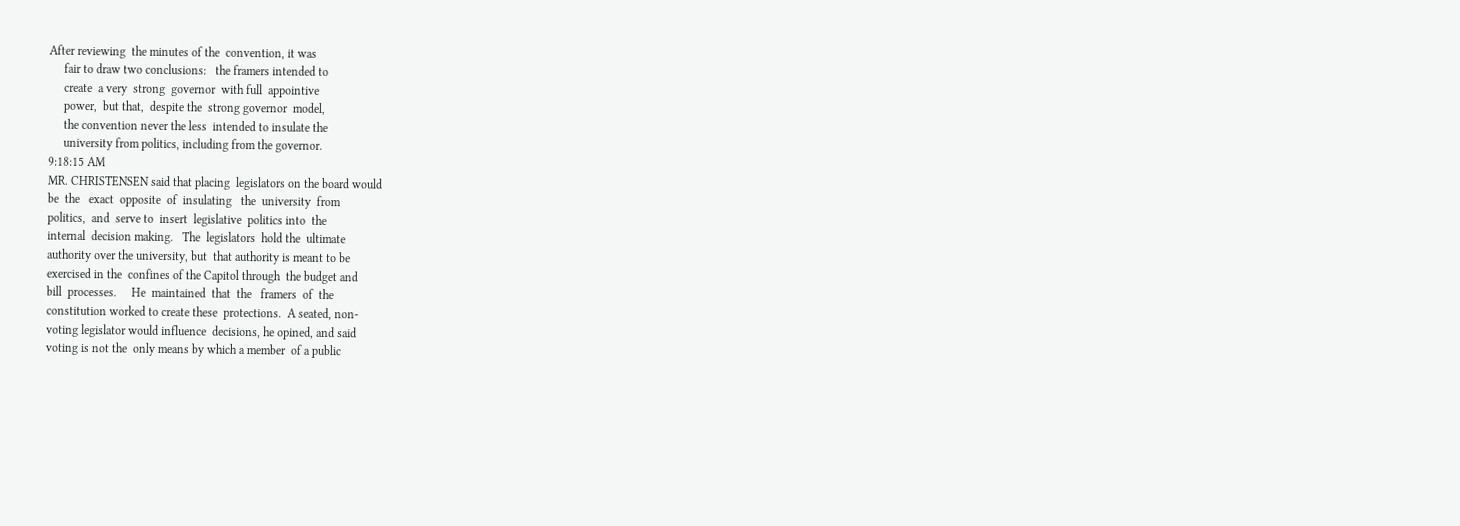After reviewing  the minutes of the  convention, it was
     fair to draw two conclusions:   the framers intended to
     create  a very  strong  governor  with full  appointive
     power,  but that,  despite the  strong governor  model,
     the convention never the less  intended to insulate the
     university from politics, including from the governor.
9:18:15 AM
MR. CHRISTENSEN said that placing  legislators on the board would
be  the   exact  opposite  of  insulating   the  university  from
politics,  and  serve to  insert  legislative  politics into  the
internal  decision making.   The  legislators  hold the  ultimate
authority over the university, but  that authority is meant to be
exercised in the  confines of the Capitol through  the budget and
bill  processes.     He  maintained  that  the   framers  of  the
constitution worked to create these  protections.  A seated, non-
voting legislator would influence  decisions, he opined, and said
voting is not the  only means by which a member  of a public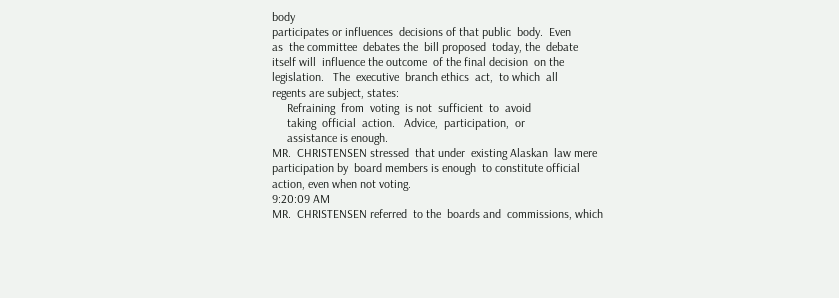body
participates or influences  decisions of that public  body.  Even
as  the committee  debates the  bill proposed  today, the  debate
itself will  influence the outcome  of the final decision  on the
legislation.   The  executive  branch ethics  act,  to which  all
regents are subject, states:
     Refraining  from  voting  is not  sufficient  to  avoid
     taking  official  action.   Advice,  participation,  or
     assistance is enough.
MR.  CHRISTENSEN stressed  that under  existing Alaskan  law mere
participation by  board members is enough  to constitute official
action, even when not voting.
9:20:09 AM
MR.  CHRISTENSEN referred  to the  boards and  commissions, which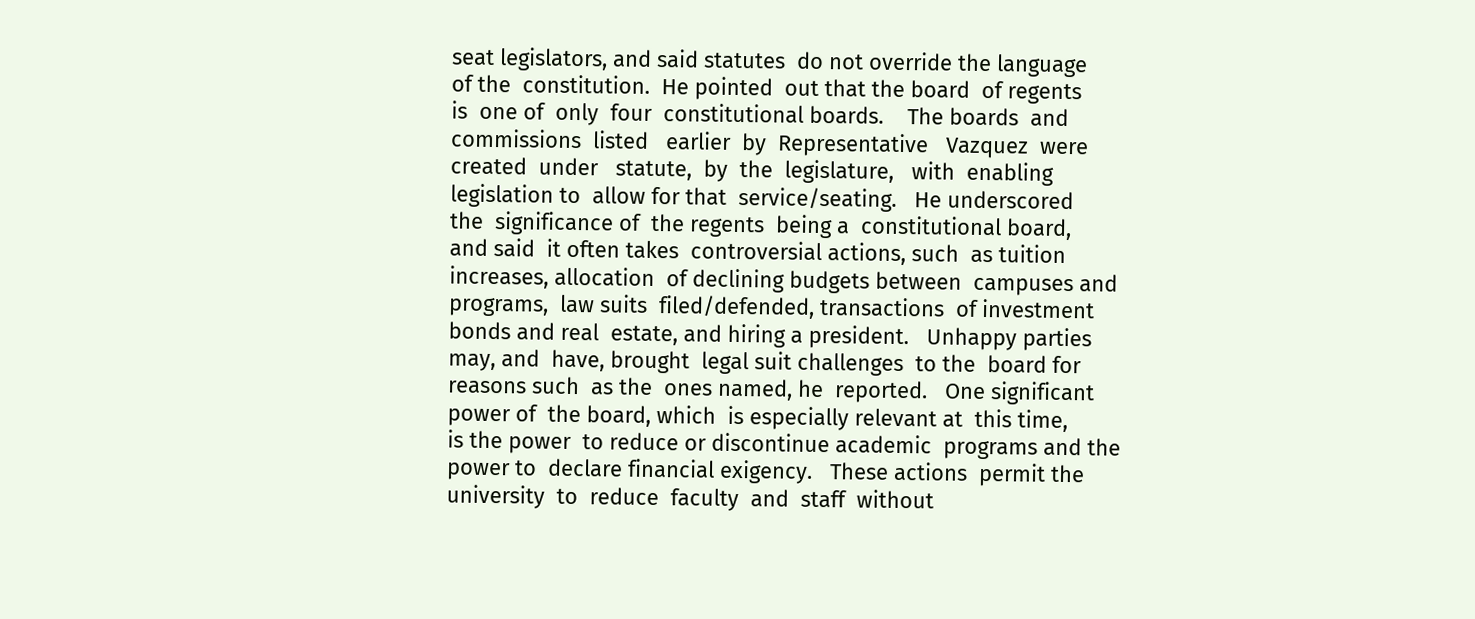seat legislators, and said statutes  do not override the language
of the  constitution.  He pointed  out that the board  of regents
is  one of  only  four  constitutional boards.    The boards  and
commissions  listed   earlier  by  Representative   Vazquez  were
created  under   statute,  by  the  legislature,   with  enabling
legislation to  allow for that  service/seating.   He underscored
the  significance of  the regents  being a  constitutional board,
and said  it often takes  controversial actions, such  as tuition
increases, allocation  of declining budgets between  campuses and
programs,  law suits  filed/defended, transactions  of investment
bonds and real  estate, and hiring a president.   Unhappy parties
may, and  have, brought  legal suit challenges  to the  board for
reasons such  as the  ones named, he  reported.   One significant
power of  the board, which  is especially relevant at  this time,
is the power  to reduce or discontinue academic  programs and the
power to  declare financial exigency.   These actions  permit the
university  to  reduce  faculty  and  staff  without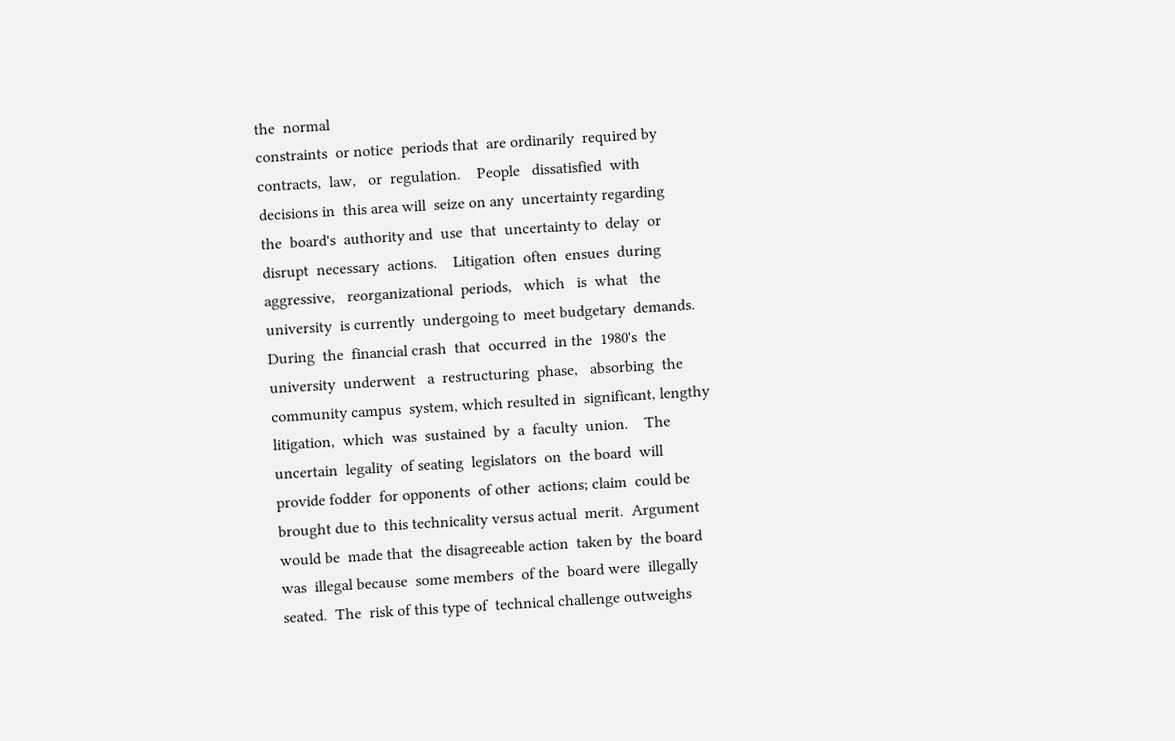the  normal
constraints  or notice  periods that  are ordinarily  required by
contracts,  law,   or  regulation.    People   dissatisfied  with
decisions in  this area will  seize on any  uncertainty regarding
the  board's  authority and  use  that  uncertainty to  delay  or
disrupt  necessary  actions.    Litigation  often  ensues  during
aggressive,   reorganizational  periods,   which   is  what   the
university  is currently  undergoing to  meet budgetary  demands.
During  the  financial crash  that  occurred  in the  1980's  the
university  underwent   a  restructuring  phase,   absorbing  the
community campus  system, which resulted in  significant, lengthy
litigation,  which  was  sustained  by  a  faculty  union.    The
uncertain  legality  of seating  legislators  on  the board  will
provide fodder  for opponents  of other  actions; claim  could be
brought due to  this technicality versus actual  merit.  Argument
would be  made that  the disagreeable action  taken by  the board
was  illegal because  some members  of the  board were  illegally
seated.  The  risk of this type of  technical challenge outweighs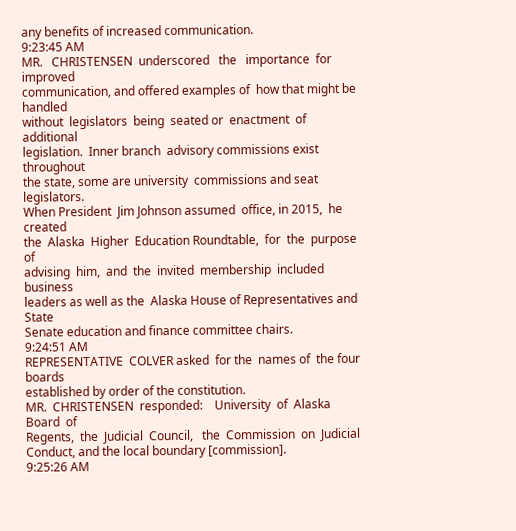any benefits of increased communication.
9:23:45 AM
MR.   CHRISTENSEN  underscored   the   importance  for   improved
communication, and offered examples of  how that might be handled
without  legislators  being  seated or  enactment  of  additional
legislation.  Inner branch  advisory commissions exist throughout
the state, some are university  commissions and seat legislators.
When President  Jim Johnson assumed  office, in 2015,  he created
the  Alaska  Higher  Education Roundtable,  for  the  purpose  of
advising  him,  and  the  invited  membership  included  business
leaders as well as the  Alaska House of Representatives and State
Senate education and finance committee chairs.
9:24:51 AM
REPRESENTATIVE  COLVER asked  for the  names of  the four  boards
established by order of the constitution.
MR.  CHRISTENSEN  responded:    University  of  Alaska  Board  of
Regents,  the  Judicial  Council,   the  Commission  on  Judicial
Conduct, and the local boundary [commission].
9:25:26 AM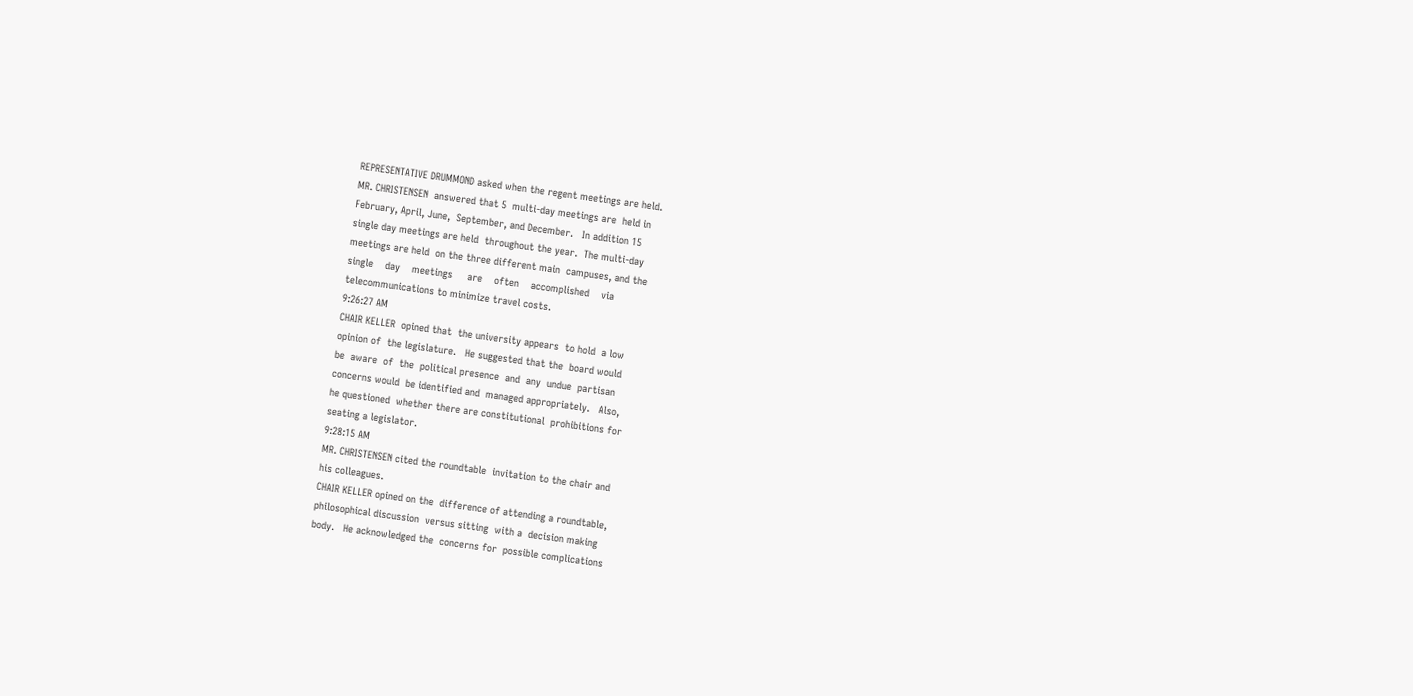REPRESENTATIVE DRUMMOND asked when the regent meetings are held.
MR. CHRISTENSEN  answered that 5  multi-day meetings are  held in
February, April, June,  September, and December.   In addition 15
single day meetings are held  throughout the year.  The multi-day
meetings are held  on the three different main  campuses, and the
single    day    meetings     are    often    accomplished    via
telecommunications to minimize travel costs.
9:26:27 AM
CHAIR KELLER  opined that  the university appears  to hold  a low
opinion of  the legislature.   He suggested that the  board would
be  aware  of  the  political presence  and  any  undue  partisan
concerns would  be identified and  managed appropriately.   Also,
he questioned  whether there are constitutional  prohibitions for
seating a legislator.
9:28:15 AM
MR. CHRISTENSEN cited the roundtable  invitation to the chair and
his colleagues.
CHAIR KELLER opined on the  difference of attending a roundtable,
philosophical discussion  versus sitting  with a  decision making
body.   He acknowledged the  concerns for  possible complications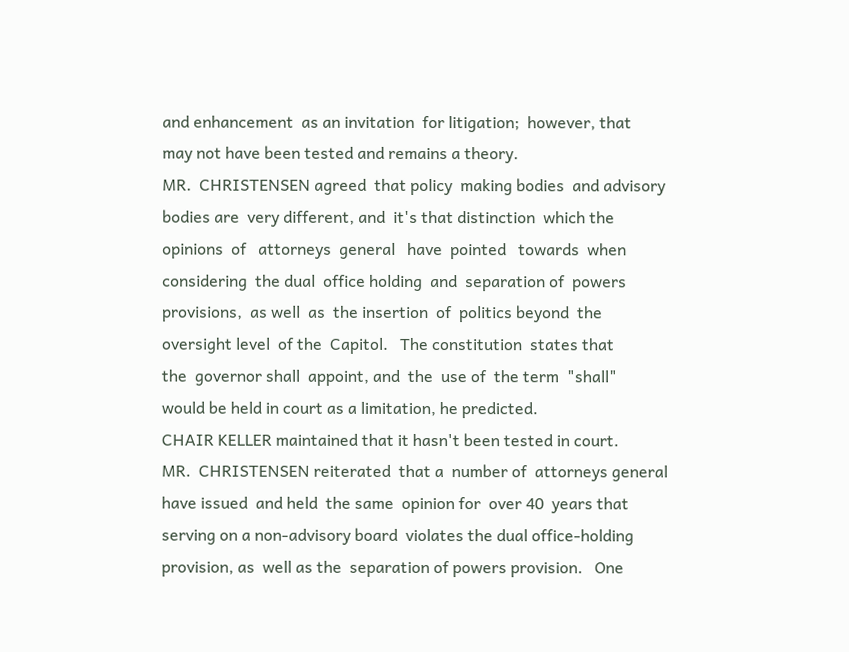and enhancement  as an invitation  for litigation;  however, that
may not have been tested and remains a theory.
MR.  CHRISTENSEN agreed  that policy  making bodies  and advisory
bodies are  very different, and  it's that distinction  which the
opinions  of   attorneys  general   have  pointed   towards  when
considering  the dual  office holding  and  separation of  powers
provisions,  as well  as  the insertion  of  politics beyond  the
oversight level  of the  Capitol.   The constitution  states that
the  governor shall  appoint, and  the  use of  the term  "shall"
would be held in court as a limitation, he predicted.
CHAIR KELLER maintained that it hasn't been tested in court.
MR.  CHRISTENSEN reiterated  that a  number of  attorneys general
have issued  and held  the same  opinion for  over 40  years that
serving on a non-advisory board  violates the dual office-holding
provision, as  well as the  separation of powers provision.   One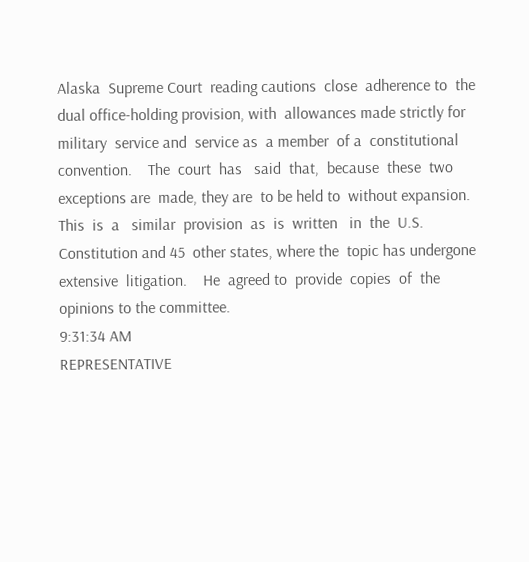Alaska  Supreme Court  reading cautions  close  adherence to  the
dual office-holding provision, with  allowances made strictly for
military  service and  service as  a member  of a  constitutional
convention.    The  court  has   said  that,  because  these  two
exceptions are  made, they are  to be held to  without expansion.
This  is  a   similar  provision  as  is  written   in  the  U.S.
Constitution and 45  other states, where the  topic has undergone
extensive  litigation.    He  agreed to  provide  copies  of  the
opinions to the committee.
9:31:34 AM
REPRESENTATIVE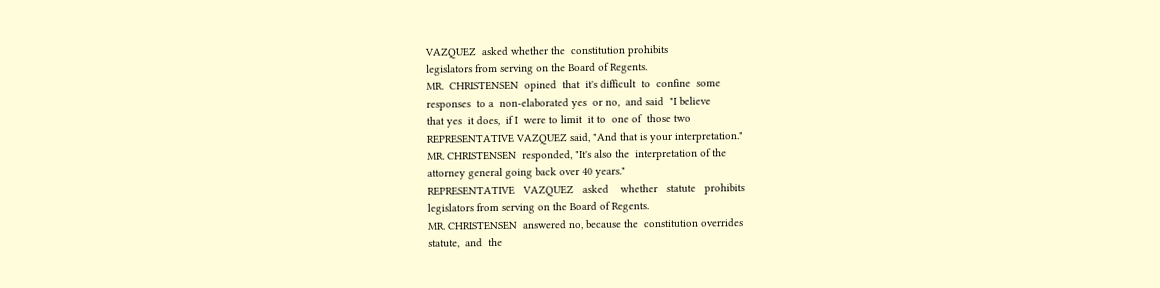VAZQUEZ  asked whether the  constitution prohibits
legislators from serving on the Board of Regents.
MR.  CHRISTENSEN  opined  that  it's difficult  to  confine  some
responses  to a  non-elaborated yes  or no,  and said  "I believe
that yes  it does,  if I  were to limit  it to  one of  those two
REPRESENTATIVE VAZQUEZ said, "And that is your interpretation."
MR. CHRISTENSEN  responded, "It's also the  interpretation of the
attorney general going back over 40 years."
REPRESENTATIVE   VAZQUEZ   asked    whether   statute   prohibits
legislators from serving on the Board of Regents.
MR. CHRISTENSEN  answered no, because the  constitution overrides
statute,  and  the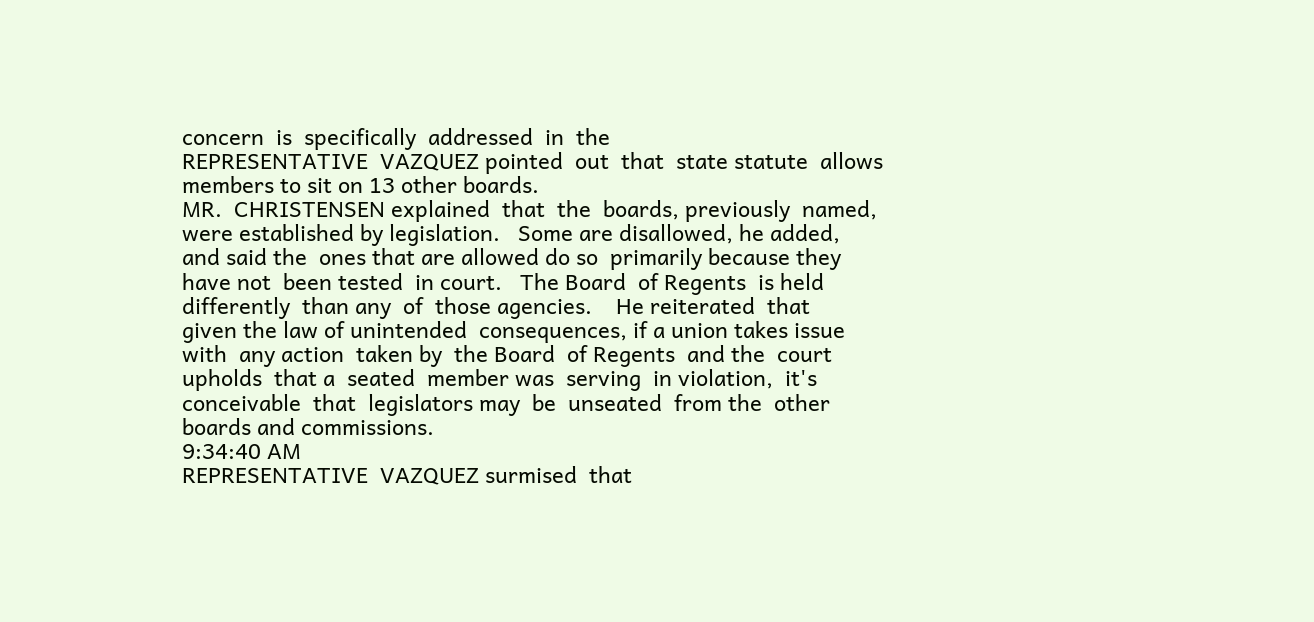concern  is  specifically  addressed  in  the
REPRESENTATIVE  VAZQUEZ pointed  out  that  state statute  allows
members to sit on 13 other boards.
MR.  CHRISTENSEN explained  that  the  boards, previously  named,
were established by legislation.   Some are disallowed, he added,
and said the  ones that are allowed do so  primarily because they
have not  been tested  in court.   The Board  of Regents  is held
differently  than any  of  those agencies.    He reiterated  that
given the law of unintended  consequences, if a union takes issue
with  any action  taken by  the Board  of Regents  and the  court
upholds  that a  seated  member was  serving  in violation,  it's
conceivable  that  legislators may  be  unseated  from the  other
boards and commissions.
9:34:40 AM
REPRESENTATIVE  VAZQUEZ surmised  that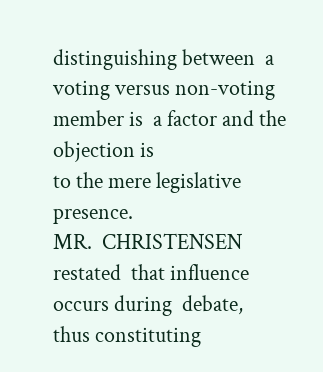distinguishing between  a
voting versus non-voting member is  a factor and the objection is
to the mere legislative presence.
MR.  CHRISTENSEN restated  that influence  occurs during  debate,
thus constituting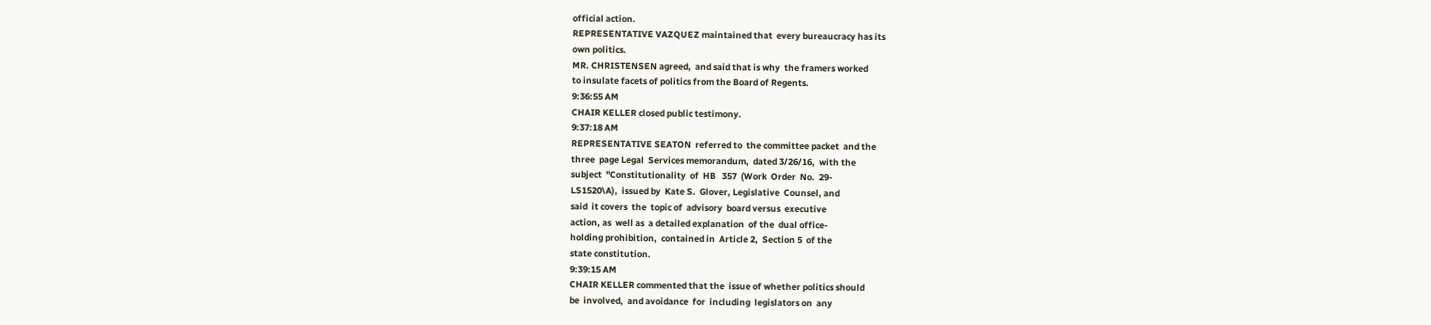official action.
REPRESENTATIVE VAZQUEZ maintained that  every bureaucracy has its
own politics.
MR. CHRISTENSEN agreed,  and said that is why  the framers worked
to insulate facets of politics from the Board of Regents.
9:36:55 AM
CHAIR KELLER closed public testimony.
9:37:18 AM
REPRESENTATIVE SEATON  referred to  the committee packet  and the
three  page Legal  Services memorandum,  dated 3/26/16,  with the
subject  "Constitutionality  of  HB   357  (Work  Order  No.  29-
LS1520\A),  issued by  Kate S.  Glover, Legislative  Counsel, and
said  it covers  the  topic of  advisory  board versus  executive
action, as  well as  a detailed explanation  of the  dual office-
holding prohibition,  contained in  Article 2,  Section 5  of the
state constitution.
9:39:15 AM
CHAIR KELLER commented that the  issue of whether politics should
be  involved,  and avoidance  for  including  legislators on  any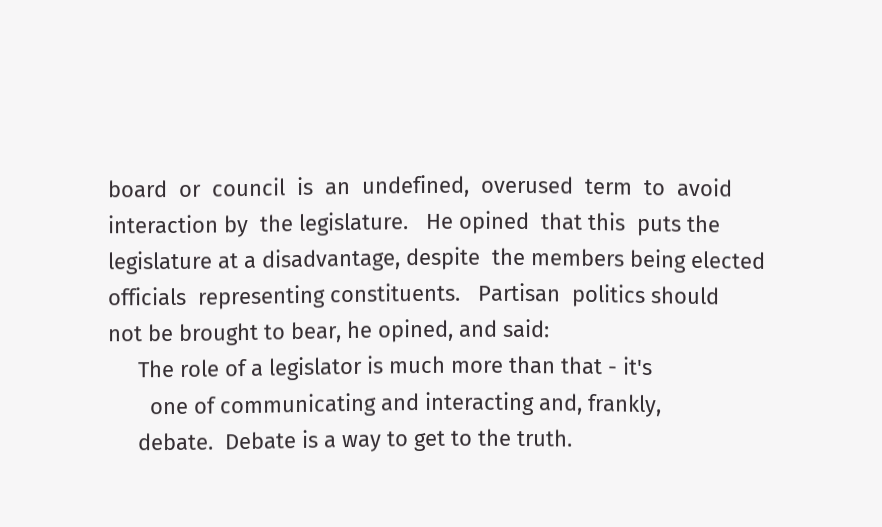board  or  council  is  an  undefined,  overused  term  to  avoid
interaction by  the legislature.   He opined  that this  puts the
legislature at a disadvantage, despite  the members being elected
officials  representing constituents.   Partisan  politics should
not be brought to bear, he opined, and said:
     The role of a legislator is much more than that - it's
       one of communicating and interacting and, frankly,
     debate.  Debate is a way to get to the truth.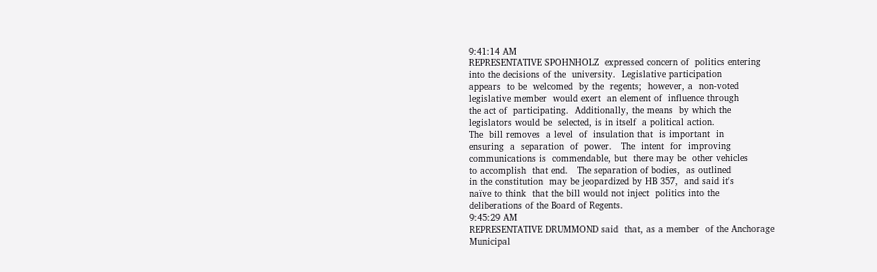9:41:14 AM
REPRESENTATIVE SPOHNHOLZ  expressed concern of  politics entering
into the decisions of the  university.  Legislative participation
appears  to be  welcomed  by the  regents;  however, a  non-voted
legislative member  would exert  an element of  influence through
the act of  participating.  Additionally, the means  by which the
legislators would be  selected, is in itself  a political action.
The  bill removes  a level  of  insulation that  is important  in
ensuring  a  separation  of  power.   The  intent  for  improving
communications is  commendable, but  there may be  other vehicles
to accomplish  that end.   The separation of bodies,  as outlined
in the constitution  may be jeopardized by HB 357,  and said it's
naïve to think  that the bill would not inject  politics into the
deliberations of the Board of Regents.
9:45:29 AM
REPRESENTATIVE DRUMMOND said  that, as a member  of the Anchorage
Municipal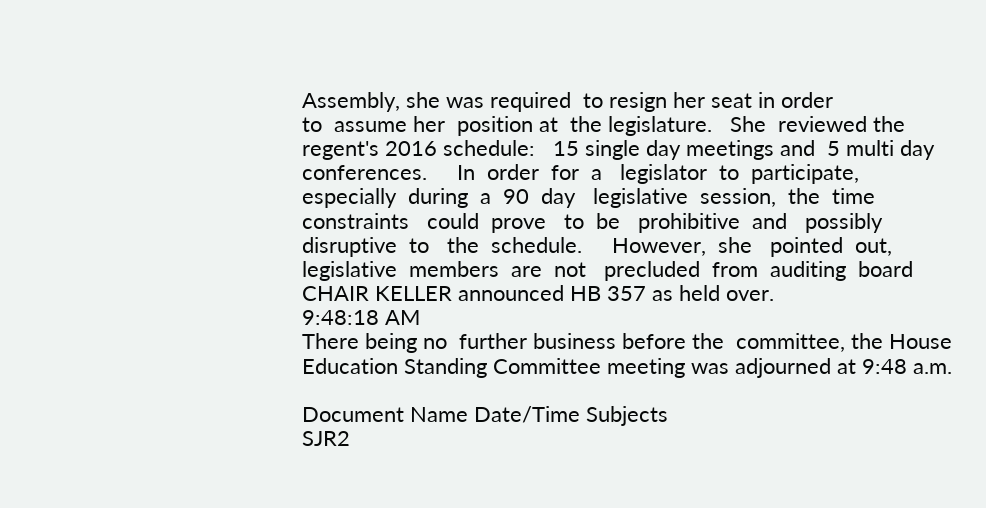Assembly, she was required  to resign her seat in order
to  assume her  position at  the legislature.   She  reviewed the
regent's 2016 schedule:   15 single day meetings and  5 multi day
conferences.     In  order  for  a   legislator  to  participate,
especially  during  a  90  day   legislative  session,  the  time
constraints   could  prove   to  be   prohibitive  and   possibly
disruptive  to   the  schedule.     However,  she   pointed  out,
legislative  members  are  not   precluded  from  auditing  board
CHAIR KELLER announced HB 357 as held over.
9:48:18 AM
There being no  further business before the  committee, the House
Education Standing Committee meeting was adjourned at 9:48 a.m.

Document Name Date/Time Subjects
SJR2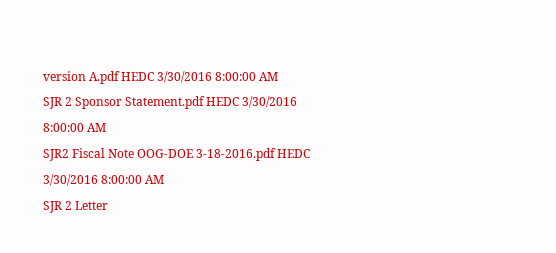version A.pdf HEDC 3/30/2016 8:00:00 AM
SJR 2 Sponsor Statement.pdf HEDC 3/30/2016 8:00:00 AM
SJR2 Fiscal Note OOG-DOE 3-18-2016.pdf HEDC 3/30/2016 8:00:00 AM
SJR 2 Letter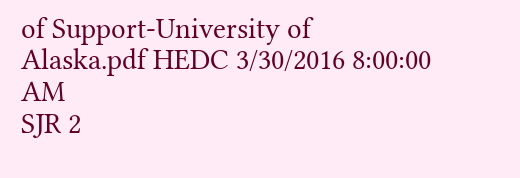of Support-University of Alaska.pdf HEDC 3/30/2016 8:00:00 AM
SJR 2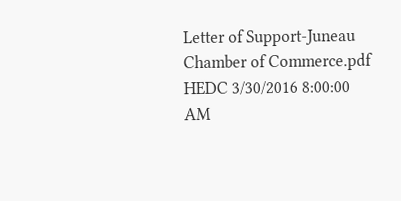Letter of Support-Juneau Chamber of Commerce.pdf HEDC 3/30/2016 8:00:00 AM